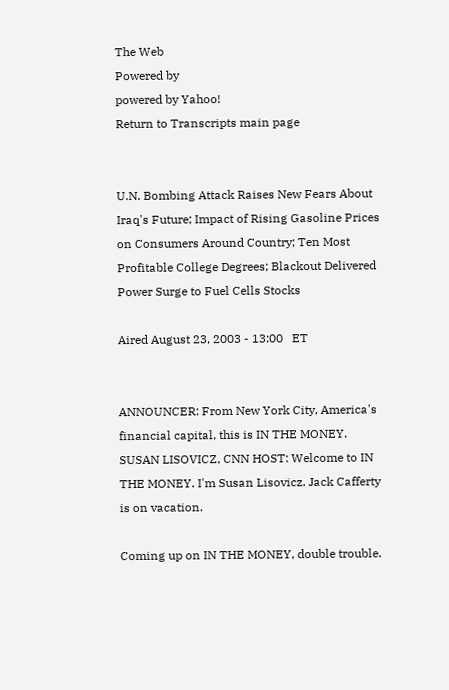The Web
Powered by
powered by Yahoo!
Return to Transcripts main page


U.N. Bombing Attack Raises New Fears About Iraq's Future; Impact of Rising Gasoline Prices on Consumers Around Country; Ten Most Profitable College Degrees; Blackout Delivered Power Surge to Fuel Cells Stocks

Aired August 23, 2003 - 13:00   ET


ANNOUNCER: From New York City, America's financial capital, this is IN THE MONEY.
SUSAN LISOVICZ, CNN HOST: Welcome to IN THE MONEY. I'm Susan Lisovicz. Jack Cafferty is on vacation.

Coming up on IN THE MONEY, double trouble.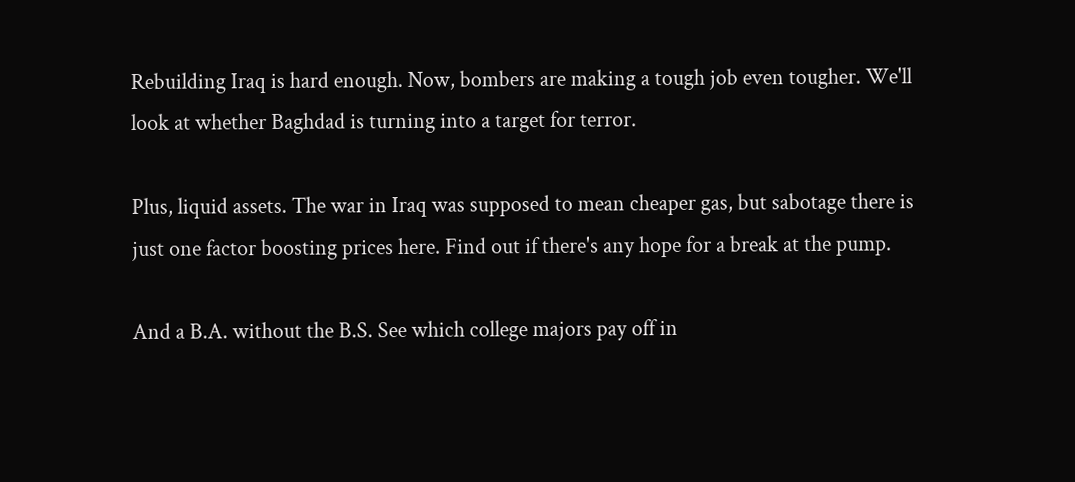Rebuilding Iraq is hard enough. Now, bombers are making a tough job even tougher. We'll look at whether Baghdad is turning into a target for terror.

Plus, liquid assets. The war in Iraq was supposed to mean cheaper gas, but sabotage there is just one factor boosting prices here. Find out if there's any hope for a break at the pump.

And a B.A. without the B.S. See which college majors pay off in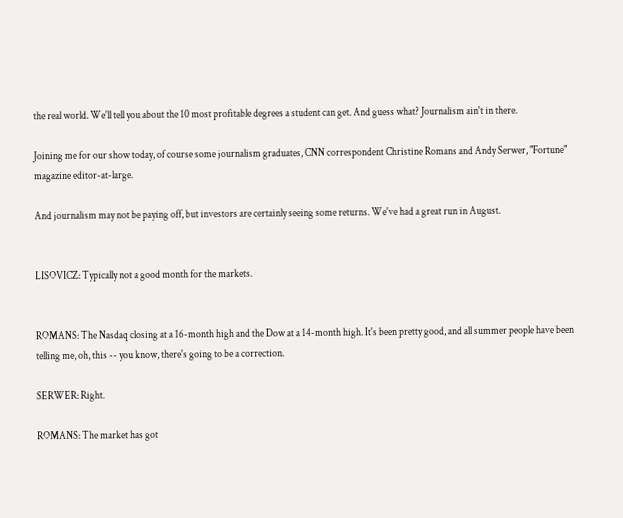the real world. We'll tell you about the 10 most profitable degrees a student can get. And guess what? Journalism ain't in there.

Joining me for our show today, of course some journalism graduates, CNN correspondent Christine Romans and Andy Serwer, "Fortune" magazine editor-at-large.

And journalism may not be paying off, but investors are certainly seeing some returns. We've had a great run in August.


LISOVICZ: Typically not a good month for the markets.


ROMANS: The Nasdaq closing at a 16-month high and the Dow at a 14-month high. It's been pretty good, and all summer people have been telling me, oh, this -- you know, there's going to be a correction.

SERWER: Right.

ROMANS: The market has got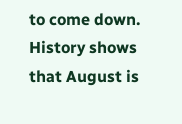to come down. History shows that August is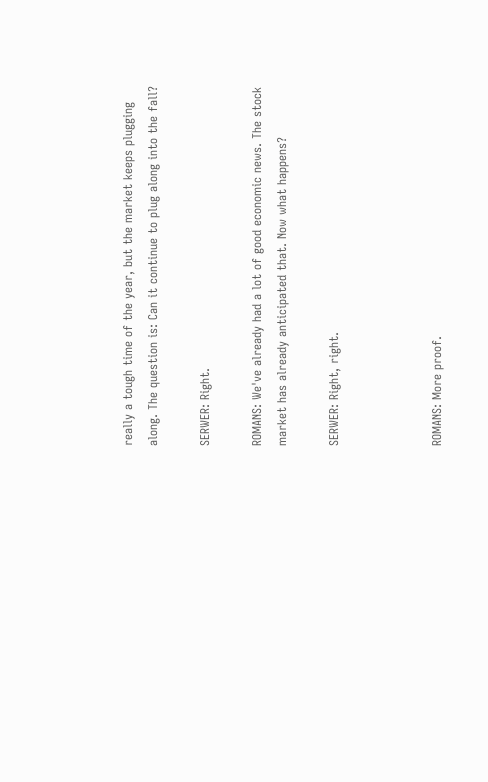really a tough time of the year, but the market keeps plugging along. The question is: Can it continue to plug along into the fall?

SERWER: Right.

ROMANS: We've already had a lot of good economic news. The stock market has already anticipated that. Now what happens?

SERWER: Right, right.



ROMANS: More proof.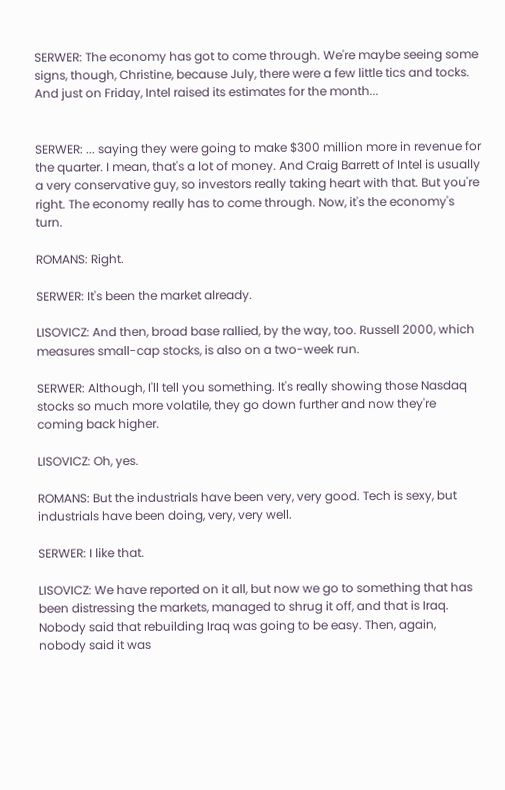SERWER: The economy has got to come through. We're maybe seeing some signs, though, Christine, because July, there were a few little tics and tocks. And just on Friday, Intel raised its estimates for the month...


SERWER: ... saying they were going to make $300 million more in revenue for the quarter. I mean, that's a lot of money. And Craig Barrett of Intel is usually a very conservative guy, so investors really taking heart with that. But you're right. The economy really has to come through. Now, it's the economy's turn.

ROMANS: Right.

SERWER: It's been the market already.

LISOVICZ: And then, broad base rallied, by the way, too. Russell 2000, which measures small-cap stocks, is also on a two-week run.

SERWER: Although, I'll tell you something. It's really showing those Nasdaq stocks so much more volatile, they go down further and now they're coming back higher.

LISOVICZ: Oh, yes.

ROMANS: But the industrials have been very, very good. Tech is sexy, but industrials have been doing, very, very well.

SERWER: I like that.

LISOVICZ: We have reported on it all, but now we go to something that has been distressing the markets, managed to shrug it off, and that is Iraq. Nobody said that rebuilding Iraq was going to be easy. Then, again, nobody said it was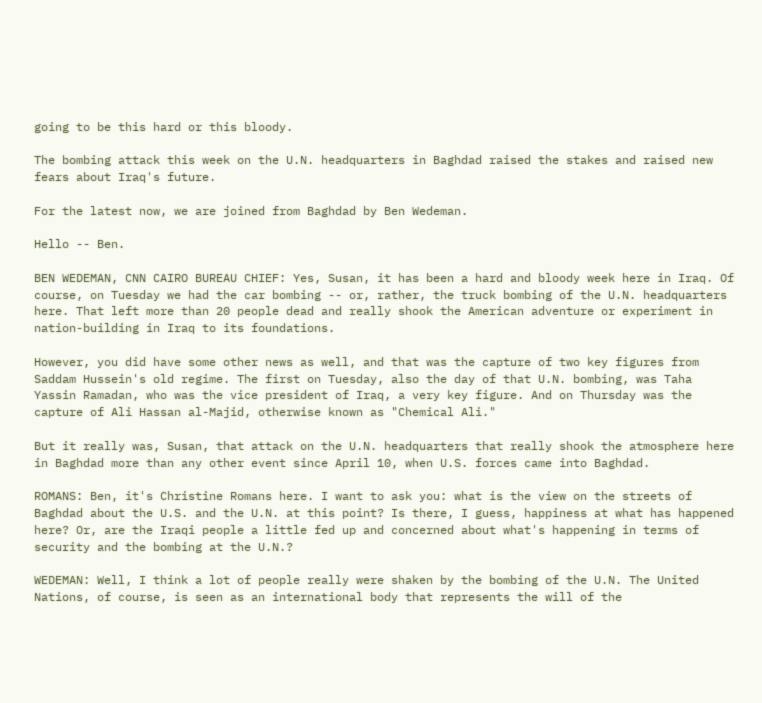going to be this hard or this bloody.

The bombing attack this week on the U.N. headquarters in Baghdad raised the stakes and raised new fears about Iraq's future.

For the latest now, we are joined from Baghdad by Ben Wedeman.

Hello -- Ben.

BEN WEDEMAN, CNN CAIRO BUREAU CHIEF: Yes, Susan, it has been a hard and bloody week here in Iraq. Of course, on Tuesday we had the car bombing -- or, rather, the truck bombing of the U.N. headquarters here. That left more than 20 people dead and really shook the American adventure or experiment in nation-building in Iraq to its foundations.

However, you did have some other news as well, and that was the capture of two key figures from Saddam Hussein's old regime. The first on Tuesday, also the day of that U.N. bombing, was Taha Yassin Ramadan, who was the vice president of Iraq, a very key figure. And on Thursday was the capture of Ali Hassan al-Majid, otherwise known as "Chemical Ali."

But it really was, Susan, that attack on the U.N. headquarters that really shook the atmosphere here in Baghdad more than any other event since April 10, when U.S. forces came into Baghdad.

ROMANS: Ben, it's Christine Romans here. I want to ask you: what is the view on the streets of Baghdad about the U.S. and the U.N. at this point? Is there, I guess, happiness at what has happened here? Or, are the Iraqi people a little fed up and concerned about what's happening in terms of security and the bombing at the U.N.?

WEDEMAN: Well, I think a lot of people really were shaken by the bombing of the U.N. The United Nations, of course, is seen as an international body that represents the will of the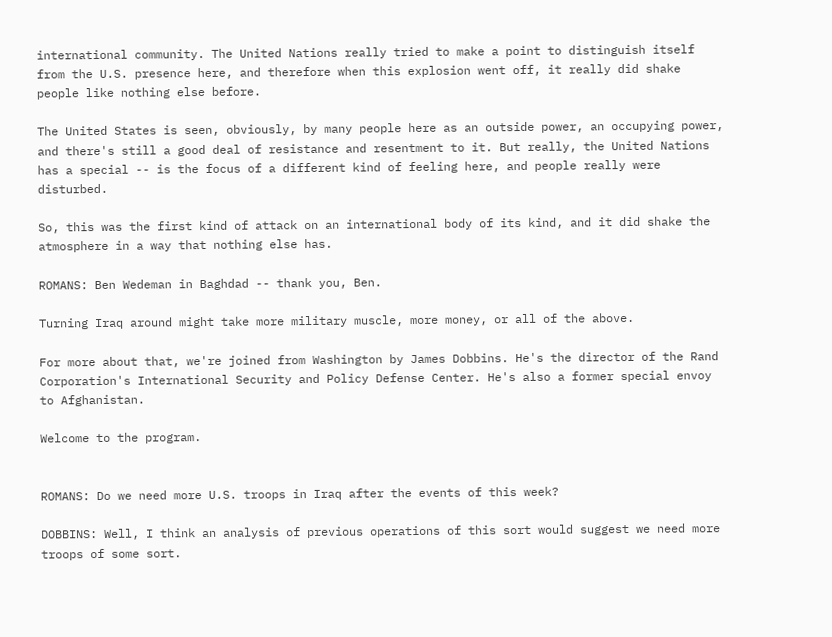international community. The United Nations really tried to make a point to distinguish itself from the U.S. presence here, and therefore when this explosion went off, it really did shake people like nothing else before.

The United States is seen, obviously, by many people here as an outside power, an occupying power, and there's still a good deal of resistance and resentment to it. But really, the United Nations has a special -- is the focus of a different kind of feeling here, and people really were disturbed.

So, this was the first kind of attack on an international body of its kind, and it did shake the atmosphere in a way that nothing else has.

ROMANS: Ben Wedeman in Baghdad -- thank you, Ben.

Turning Iraq around might take more military muscle, more money, or all of the above.

For more about that, we're joined from Washington by James Dobbins. He's the director of the Rand Corporation's International Security and Policy Defense Center. He's also a former special envoy to Afghanistan.

Welcome to the program.


ROMANS: Do we need more U.S. troops in Iraq after the events of this week?

DOBBINS: Well, I think an analysis of previous operations of this sort would suggest we need more troops of some sort.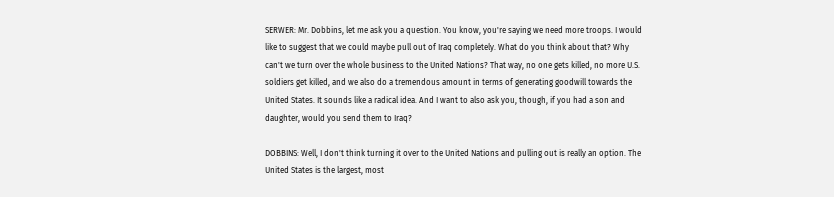SERWER: Mr. Dobbins, let me ask you a question. You know, you're saying we need more troops. I would like to suggest that we could maybe pull out of Iraq completely. What do you think about that? Why can't we turn over the whole business to the United Nations? That way, no one gets killed, no more U.S. soldiers get killed, and we also do a tremendous amount in terms of generating goodwill towards the United States. It sounds like a radical idea. And I want to also ask you, though, if you had a son and daughter, would you send them to Iraq?

DOBBINS: Well, I don't think turning it over to the United Nations and pulling out is really an option. The United States is the largest, most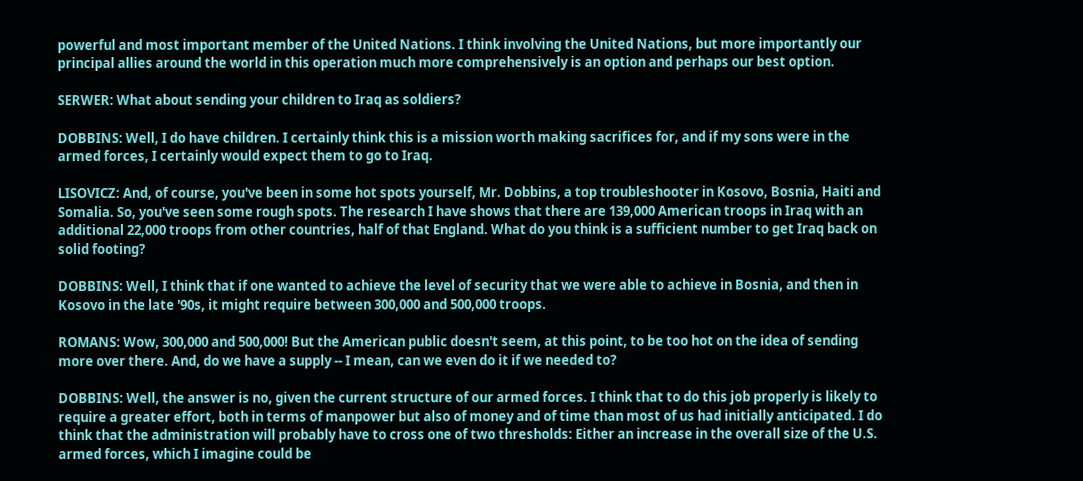powerful and most important member of the United Nations. I think involving the United Nations, but more importantly our principal allies around the world in this operation much more comprehensively is an option and perhaps our best option.

SERWER: What about sending your children to Iraq as soldiers?

DOBBINS: Well, I do have children. I certainly think this is a mission worth making sacrifices for, and if my sons were in the armed forces, I certainly would expect them to go to Iraq.

LISOVICZ: And, of course, you've been in some hot spots yourself, Mr. Dobbins, a top troubleshooter in Kosovo, Bosnia, Haiti and Somalia. So, you've seen some rough spots. The research I have shows that there are 139,000 American troops in Iraq with an additional 22,000 troops from other countries, half of that England. What do you think is a sufficient number to get Iraq back on solid footing?

DOBBINS: Well, I think that if one wanted to achieve the level of security that we were able to achieve in Bosnia, and then in Kosovo in the late '90s, it might require between 300,000 and 500,000 troops.

ROMANS: Wow, 300,000 and 500,000! But the American public doesn't seem, at this point, to be too hot on the idea of sending more over there. And, do we have a supply -- I mean, can we even do it if we needed to?

DOBBINS: Well, the answer is no, given the current structure of our armed forces. I think that to do this job properly is likely to require a greater effort, both in terms of manpower but also of money and of time than most of us had initially anticipated. I do think that the administration will probably have to cross one of two thresholds: Either an increase in the overall size of the U.S. armed forces, which I imagine could be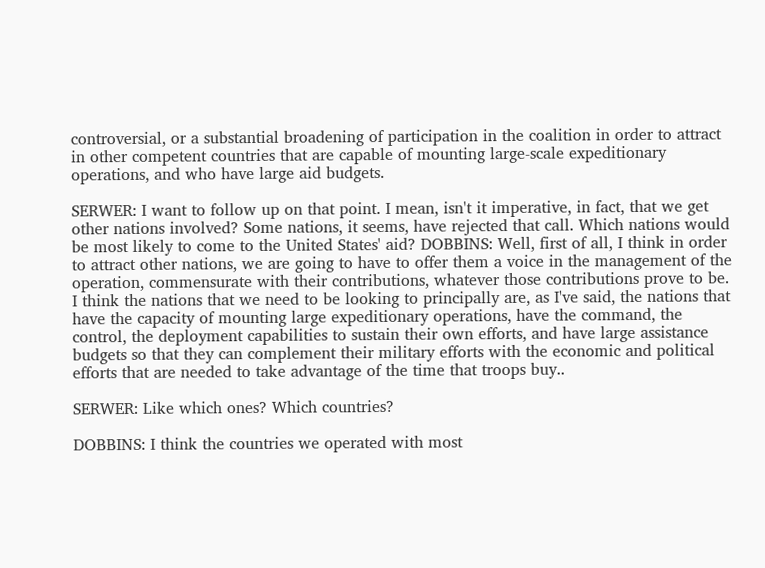controversial, or a substantial broadening of participation in the coalition in order to attract in other competent countries that are capable of mounting large-scale expeditionary operations, and who have large aid budgets.

SERWER: I want to follow up on that point. I mean, isn't it imperative, in fact, that we get other nations involved? Some nations, it seems, have rejected that call. Which nations would be most likely to come to the United States' aid? DOBBINS: Well, first of all, I think in order to attract other nations, we are going to have to offer them a voice in the management of the operation, commensurate with their contributions, whatever those contributions prove to be. I think the nations that we need to be looking to principally are, as I've said, the nations that have the capacity of mounting large expeditionary operations, have the command, the control, the deployment capabilities to sustain their own efforts, and have large assistance budgets so that they can complement their military efforts with the economic and political efforts that are needed to take advantage of the time that troops buy..

SERWER: Like which ones? Which countries?

DOBBINS: I think the countries we operated with most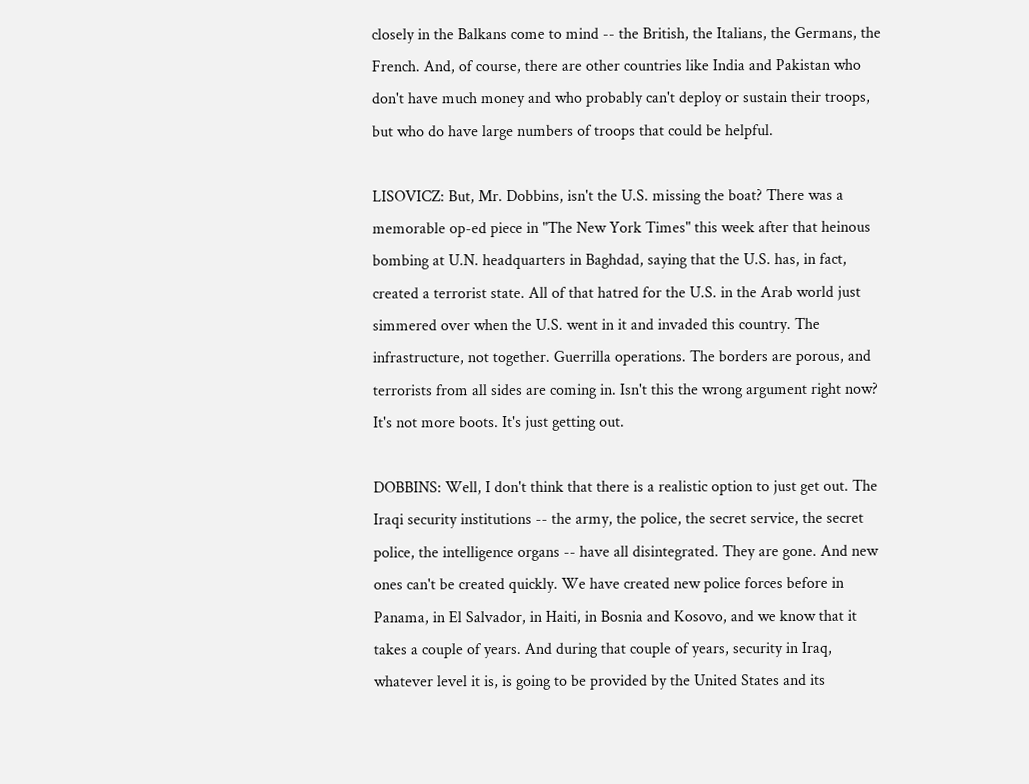closely in the Balkans come to mind -- the British, the Italians, the Germans, the French. And, of course, there are other countries like India and Pakistan who don't have much money and who probably can't deploy or sustain their troops, but who do have large numbers of troops that could be helpful.

LISOVICZ: But, Mr. Dobbins, isn't the U.S. missing the boat? There was a memorable op-ed piece in "The New York Times" this week after that heinous bombing at U.N. headquarters in Baghdad, saying that the U.S. has, in fact, created a terrorist state. All of that hatred for the U.S. in the Arab world just simmered over when the U.S. went in it and invaded this country. The infrastructure, not together. Guerrilla operations. The borders are porous, and terrorists from all sides are coming in. Isn't this the wrong argument right now? It's not more boots. It's just getting out.

DOBBINS: Well, I don't think that there is a realistic option to just get out. The Iraqi security institutions -- the army, the police, the secret service, the secret police, the intelligence organs -- have all disintegrated. They are gone. And new ones can't be created quickly. We have created new police forces before in Panama, in El Salvador, in Haiti, in Bosnia and Kosovo, and we know that it takes a couple of years. And during that couple of years, security in Iraq, whatever level it is, is going to be provided by the United States and its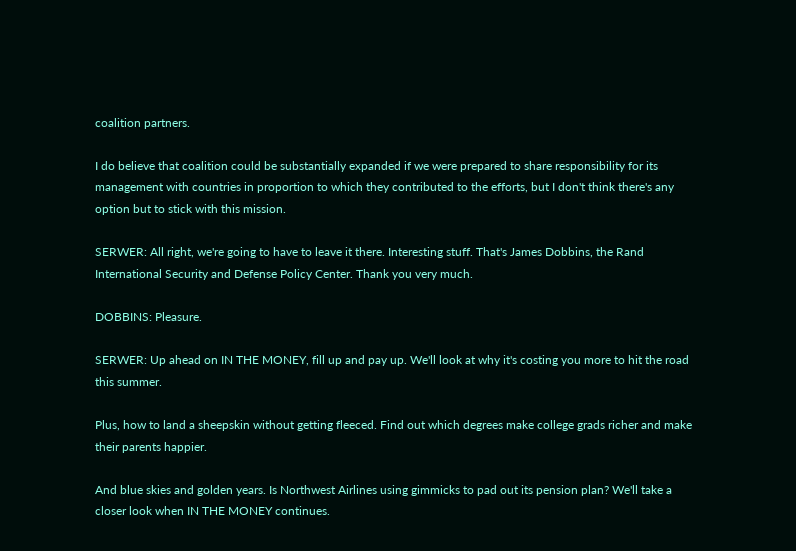coalition partners.

I do believe that coalition could be substantially expanded if we were prepared to share responsibility for its management with countries in proportion to which they contributed to the efforts, but I don't think there's any option but to stick with this mission.

SERWER: All right, we're going to have to leave it there. Interesting stuff. That's James Dobbins, the Rand International Security and Defense Policy Center. Thank you very much.

DOBBINS: Pleasure.

SERWER: Up ahead on IN THE MONEY, fill up and pay up. We'll look at why it's costing you more to hit the road this summer.

Plus, how to land a sheepskin without getting fleeced. Find out which degrees make college grads richer and make their parents happier.

And blue skies and golden years. Is Northwest Airlines using gimmicks to pad out its pension plan? We'll take a closer look when IN THE MONEY continues.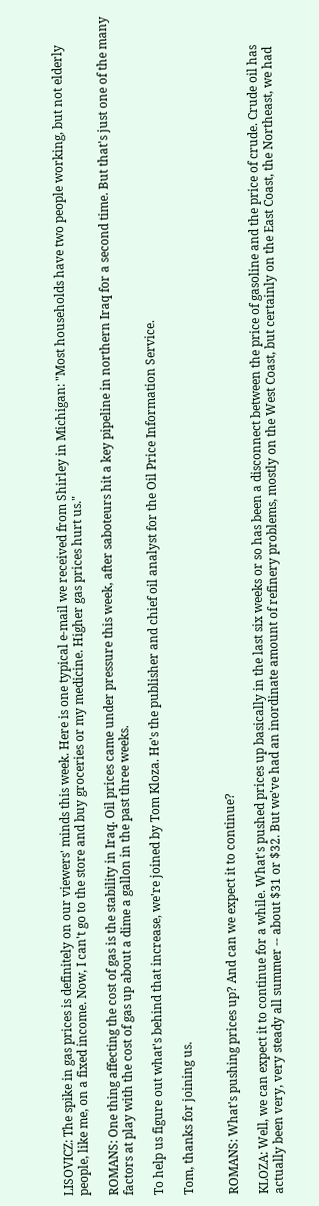LISOVICZ: The spike in gas prices is definitely on our viewers' minds this week. Here is one typical e-mail we received from Shirley in Michigan: "Most households have two people working, but not elderly people, like me, on a fixed income. Now, I can't go to the store and buy groceries or my medicine. Higher gas prices hurt us."

ROMANS: One thing affecting the cost of gas is the stability in Iraq. Oil prices came under pressure this week, after saboteurs hit a key pipeline in northern Iraq for a second time. But that's just one of the many factors at play with the cost of gas up about a dime a gallon in the past three weeks.

To help us figure out what's behind that increase, we're joined by Tom Kloza. He's the publisher and chief oil analyst for the Oil Price Information Service.

Tom, thanks for joining us.


ROMANS: What's pushing prices up? And can we expect it to continue?

KLOZA: Well, we can expect it to continue for a while. What's pushed prices up basically in the last six weeks or so has been a disconnect between the price of gasoline and the price of crude. Crude oil has actually been very, very steady all summer -- about $31 or $32. But we've had an inordinate amount of refinery problems, mostly on the West Coast, but certainly on the East Coast, the Northeast, we had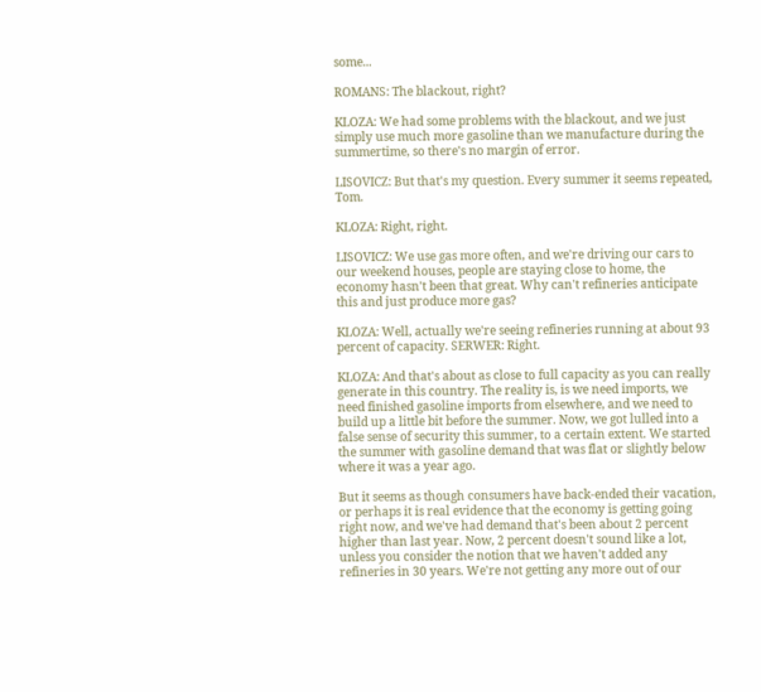some...

ROMANS: The blackout, right?

KLOZA: We had some problems with the blackout, and we just simply use much more gasoline than we manufacture during the summertime, so there's no margin of error.

LISOVICZ: But that's my question. Every summer it seems repeated, Tom.

KLOZA: Right, right.

LISOVICZ: We use gas more often, and we're driving our cars to our weekend houses, people are staying close to home, the economy hasn't been that great. Why can't refineries anticipate this and just produce more gas?

KLOZA: Well, actually we're seeing refineries running at about 93 percent of capacity. SERWER: Right.

KLOZA: And that's about as close to full capacity as you can really generate in this country. The reality is, is we need imports, we need finished gasoline imports from elsewhere, and we need to build up a little bit before the summer. Now, we got lulled into a false sense of security this summer, to a certain extent. We started the summer with gasoline demand that was flat or slightly below where it was a year ago.

But it seems as though consumers have back-ended their vacation, or perhaps it is real evidence that the economy is getting going right now, and we've had demand that's been about 2 percent higher than last year. Now, 2 percent doesn't sound like a lot, unless you consider the notion that we haven't added any refineries in 30 years. We're not getting any more out of our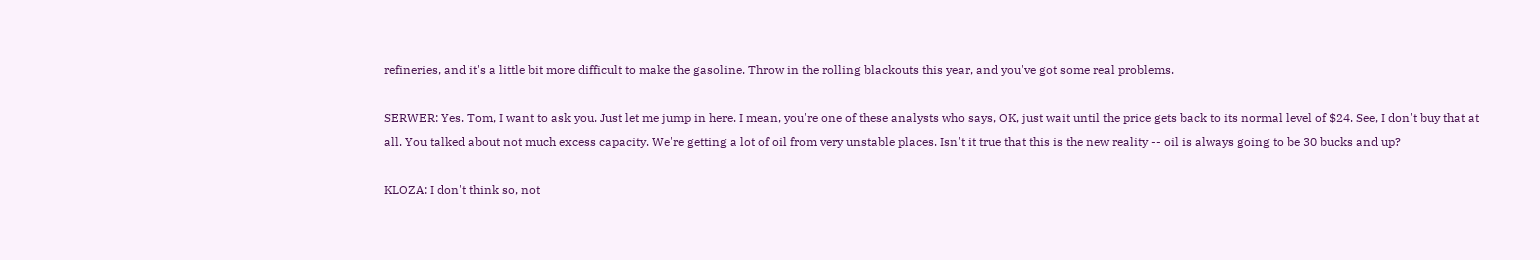refineries, and it's a little bit more difficult to make the gasoline. Throw in the rolling blackouts this year, and you've got some real problems.

SERWER: Yes. Tom, I want to ask you. Just let me jump in here. I mean, you're one of these analysts who says, OK, just wait until the price gets back to its normal level of $24. See, I don't buy that at all. You talked about not much excess capacity. We're getting a lot of oil from very unstable places. Isn't it true that this is the new reality -- oil is always going to be 30 bucks and up?

KLOZA: I don't think so, not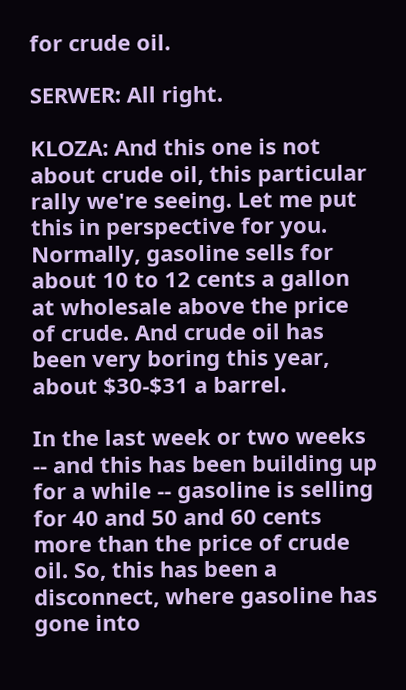for crude oil.

SERWER: All right.

KLOZA: And this one is not about crude oil, this particular rally we're seeing. Let me put this in perspective for you. Normally, gasoline sells for about 10 to 12 cents a gallon at wholesale above the price of crude. And crude oil has been very boring this year, about $30-$31 a barrel.

In the last week or two weeks -- and this has been building up for a while -- gasoline is selling for 40 and 50 and 60 cents more than the price of crude oil. So, this has been a disconnect, where gasoline has gone into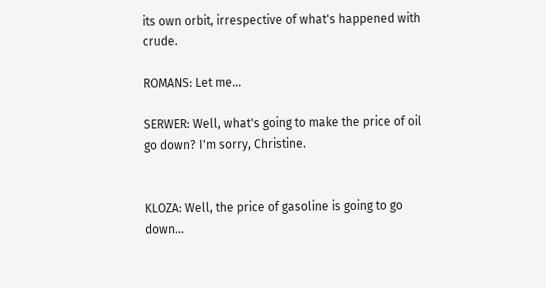its own orbit, irrespective of what's happened with crude.

ROMANS: Let me...

SERWER: Well, what's going to make the price of oil go down? I'm sorry, Christine.


KLOZA: Well, the price of gasoline is going to go down...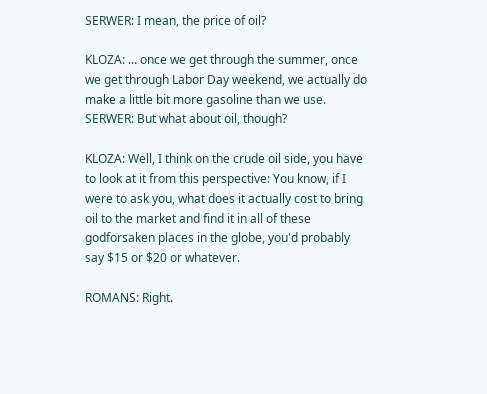SERWER: I mean, the price of oil?

KLOZA: ... once we get through the summer, once we get through Labor Day weekend, we actually do make a little bit more gasoline than we use. SERWER: But what about oil, though?

KLOZA: Well, I think on the crude oil side, you have to look at it from this perspective: You know, if I were to ask you, what does it actually cost to bring oil to the market and find it in all of these godforsaken places in the globe, you'd probably say $15 or $20 or whatever.

ROMANS: Right.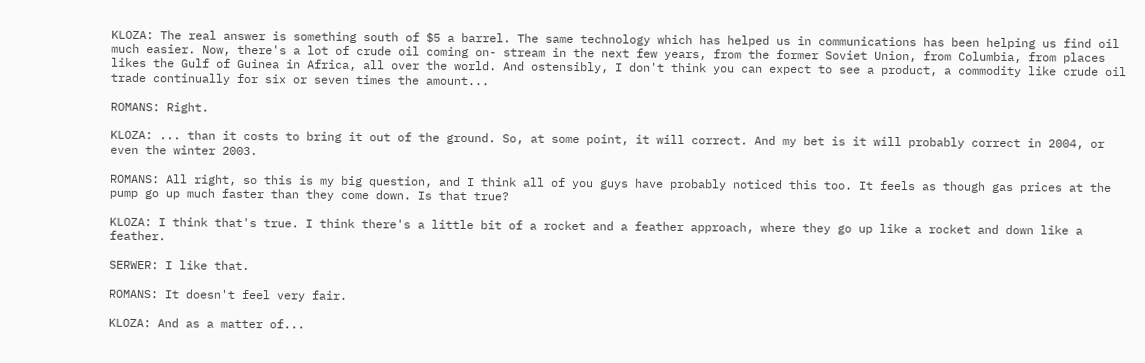KLOZA: The real answer is something south of $5 a barrel. The same technology which has helped us in communications has been helping us find oil much easier. Now, there's a lot of crude oil coming on- stream in the next few years, from the former Soviet Union, from Columbia, from places likes the Gulf of Guinea in Africa, all over the world. And ostensibly, I don't think you can expect to see a product, a commodity like crude oil trade continually for six or seven times the amount...

ROMANS: Right.

KLOZA: ... than it costs to bring it out of the ground. So, at some point, it will correct. And my bet is it will probably correct in 2004, or even the winter 2003.

ROMANS: All right, so this is my big question, and I think all of you guys have probably noticed this too. It feels as though gas prices at the pump go up much faster than they come down. Is that true?

KLOZA: I think that's true. I think there's a little bit of a rocket and a feather approach, where they go up like a rocket and down like a feather.

SERWER: I like that.

ROMANS: It doesn't feel very fair.

KLOZA: And as a matter of...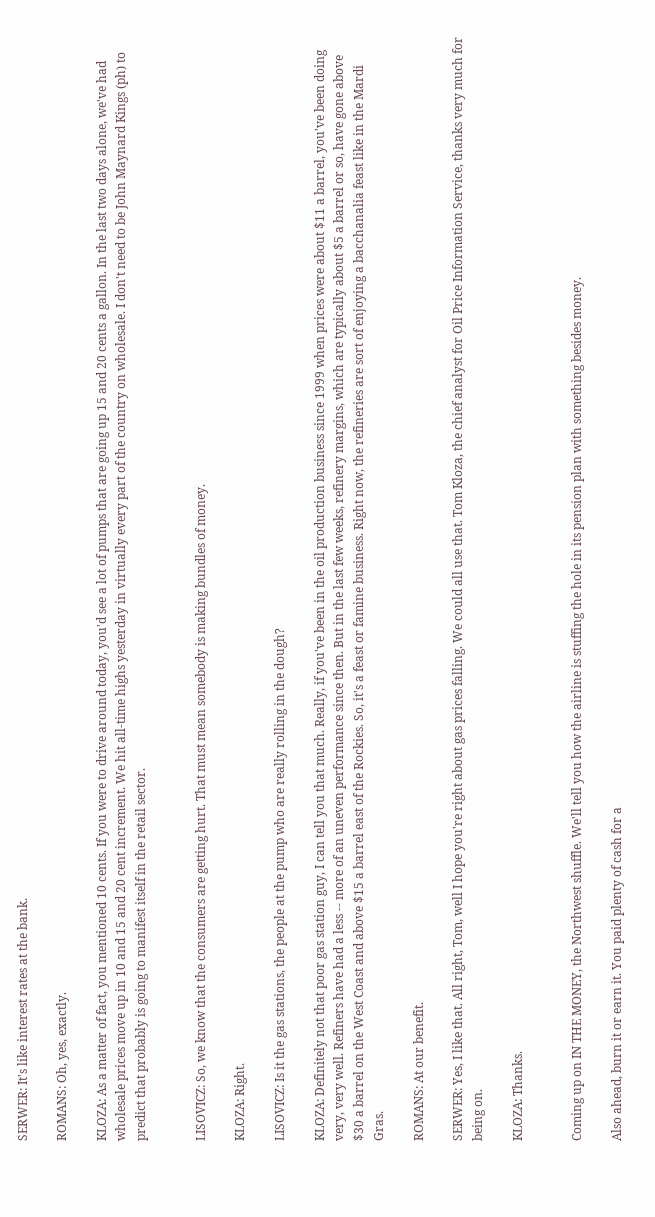SERWER: It's like interest rates at the bank.

ROMANS: Oh, yes, exactly.

KLOZA: As a matter of fact, you mentioned 10 cents. If you were to drive around today, you'd see a lot of pumps that are going up 15 and 20 cents a gallon. In the last two days alone, we've had wholesale prices move up in 10 and 15 and 20 cent increment. We hit all-time highs yesterday in virtually every part of the country on wholesale. I don't need to be John Maynard Kings (ph) to predict that probably is going to manifest itself in the retail sector.


LISOVICZ: So, we know that the consumers are getting hurt. That must mean somebody is making bundles of money.

KLOZA: Right.

LISOVICZ: Is it the gas stations, the people at the pump who are really rolling in the dough?

KLOZA: Definitely not that poor gas station guy, I can tell you that much. Really, if you've been in the oil production business since 1999 when prices were about $11 a barrel, you've been doing very, very well. Refiners have had a less -- more of an uneven performance since then. But in the last few weeks, refinery margins, which are typically about $5 a barrel or so, have gone above $30 a barrel on the West Coast and above $15 a barrel east of the Rockies. So, it's a feast or famine business. Right now, the refineries are sort of enjoying a bacchanalia feast like in the Mardi Gras.

ROMANS: At our benefit.

SERWER: Yes, I like that. All right, Tom, well I hope you're right about gas prices falling. We could all use that. Tom Kloza, the chief analyst for Oil Price Information Service, thanks very much for being on.

KLOZA: Thanks.


Coming up on IN THE MONEY, the Northwest shuffle. We'll tell you how the airline is stuffing the hole in its pension plan with something besides money.

Also ahead, burn it or earn it. You paid plenty of cash for a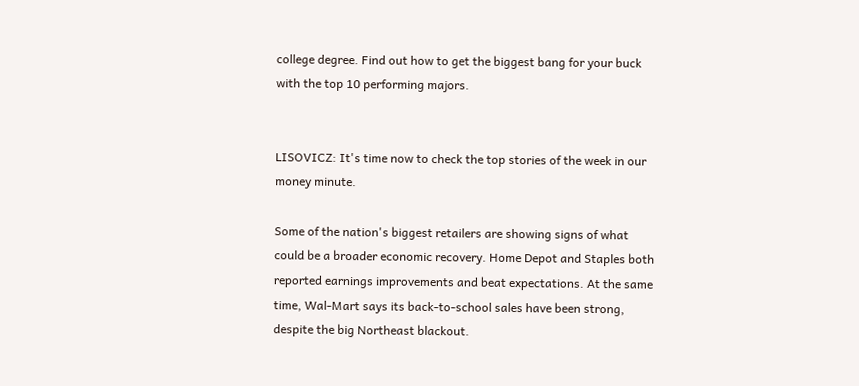college degree. Find out how to get the biggest bang for your buck with the top 10 performing majors.


LISOVICZ: It's time now to check the top stories of the week in our money minute.

Some of the nation's biggest retailers are showing signs of what could be a broader economic recovery. Home Depot and Staples both reported earnings improvements and beat expectations. At the same time, Wal-Mart says its back-to-school sales have been strong, despite the big Northeast blackout.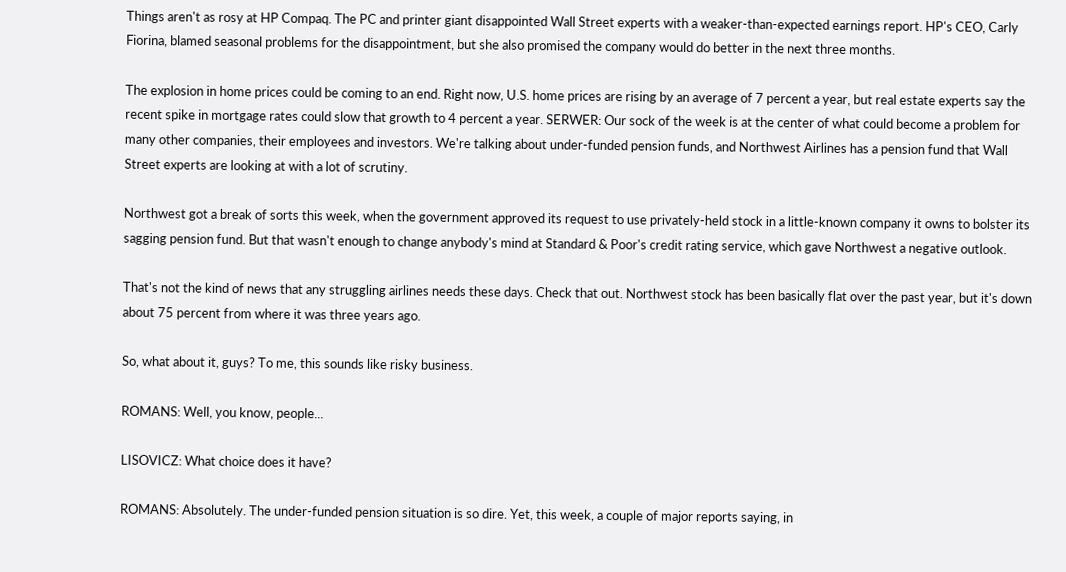Things aren't as rosy at HP Compaq. The PC and printer giant disappointed Wall Street experts with a weaker-than-expected earnings report. HP's CEO, Carly Fiorina, blamed seasonal problems for the disappointment, but she also promised the company would do better in the next three months.

The explosion in home prices could be coming to an end. Right now, U.S. home prices are rising by an average of 7 percent a year, but real estate experts say the recent spike in mortgage rates could slow that growth to 4 percent a year. SERWER: Our sock of the week is at the center of what could become a problem for many other companies, their employees and investors. We're talking about under-funded pension funds, and Northwest Airlines has a pension fund that Wall Street experts are looking at with a lot of scrutiny.

Northwest got a break of sorts this week, when the government approved its request to use privately-held stock in a little-known company it owns to bolster its sagging pension fund. But that wasn't enough to change anybody's mind at Standard & Poor's credit rating service, which gave Northwest a negative outlook.

That's not the kind of news that any struggling airlines needs these days. Check that out. Northwest stock has been basically flat over the past year, but it's down about 75 percent from where it was three years ago.

So, what about it, guys? To me, this sounds like risky business.

ROMANS: Well, you know, people...

LISOVICZ: What choice does it have?

ROMANS: Absolutely. The under-funded pension situation is so dire. Yet, this week, a couple of major reports saying, in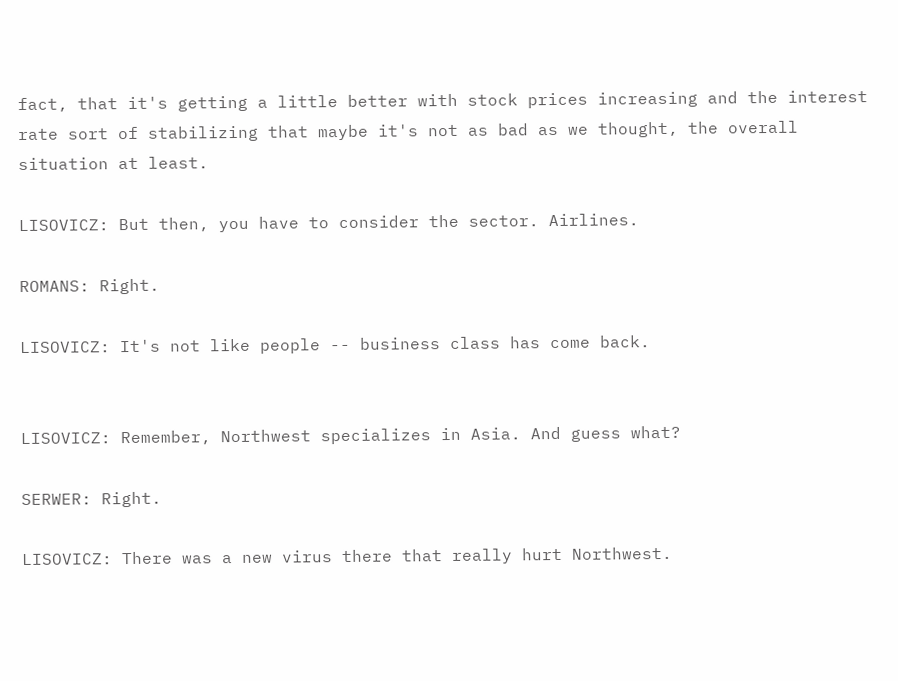fact, that it's getting a little better with stock prices increasing and the interest rate sort of stabilizing that maybe it's not as bad as we thought, the overall situation at least.

LISOVICZ: But then, you have to consider the sector. Airlines.

ROMANS: Right.

LISOVICZ: It's not like people -- business class has come back.


LISOVICZ: Remember, Northwest specializes in Asia. And guess what?

SERWER: Right.

LISOVICZ: There was a new virus there that really hurt Northwest.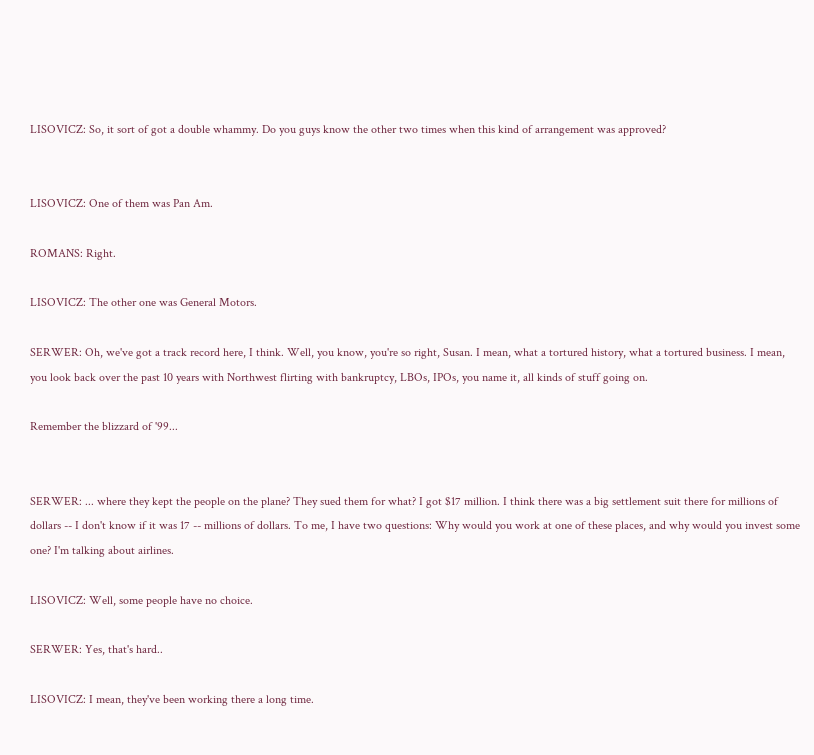LISOVICZ: So, it sort of got a double whammy. Do you guys know the other two times when this kind of arrangement was approved?


LISOVICZ: One of them was Pan Am.

ROMANS: Right.

LISOVICZ: The other one was General Motors.

SERWER: Oh, we've got a track record here, I think. Well, you know, you're so right, Susan. I mean, what a tortured history, what a tortured business. I mean, you look back over the past 10 years with Northwest flirting with bankruptcy, LBOs, IPOs, you name it, all kinds of stuff going on.

Remember the blizzard of '99...


SERWER: ... where they kept the people on the plane? They sued them for what? I got $17 million. I think there was a big settlement suit there for millions of dollars -- I don't know if it was 17 -- millions of dollars. To me, I have two questions: Why would you work at one of these places, and why would you invest some one? I'm talking about airlines.

LISOVICZ: Well, some people have no choice.

SERWER: Yes, that's hard..

LISOVICZ: I mean, they've been working there a long time.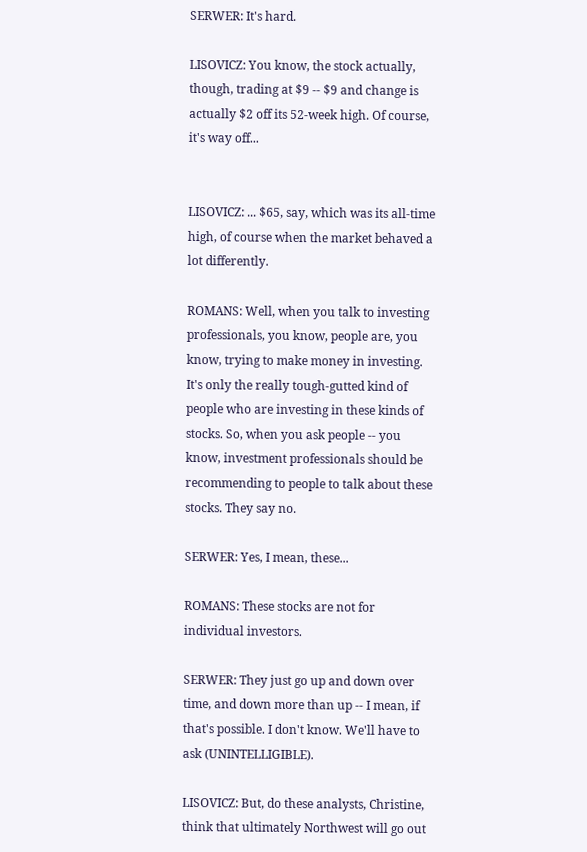SERWER: It's hard.

LISOVICZ: You know, the stock actually, though, trading at $9 -- $9 and change is actually $2 off its 52-week high. Of course, it's way off...


LISOVICZ: ... $65, say, which was its all-time high, of course when the market behaved a lot differently.

ROMANS: Well, when you talk to investing professionals, you know, people are, you know, trying to make money in investing. It's only the really tough-gutted kind of people who are investing in these kinds of stocks. So, when you ask people -- you know, investment professionals should be recommending to people to talk about these stocks. They say no.

SERWER: Yes, I mean, these...

ROMANS: These stocks are not for individual investors.

SERWER: They just go up and down over time, and down more than up -- I mean, if that's possible. I don't know. We'll have to ask (UNINTELLIGIBLE).

LISOVICZ: But, do these analysts, Christine, think that ultimately Northwest will go out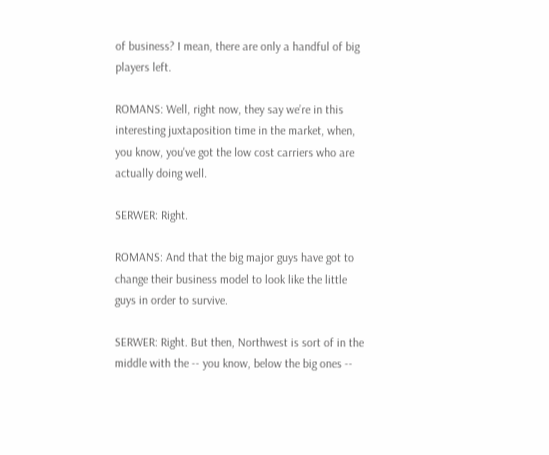of business? I mean, there are only a handful of big players left.

ROMANS: Well, right now, they say we’re in this interesting juxtaposition time in the market, when, you know, you've got the low cost carriers who are actually doing well.

SERWER: Right.

ROMANS: And that the big major guys have got to change their business model to look like the little guys in order to survive.

SERWER: Right. But then, Northwest is sort of in the middle with the -- you know, below the big ones --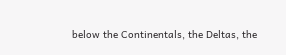below the Continentals, the Deltas, the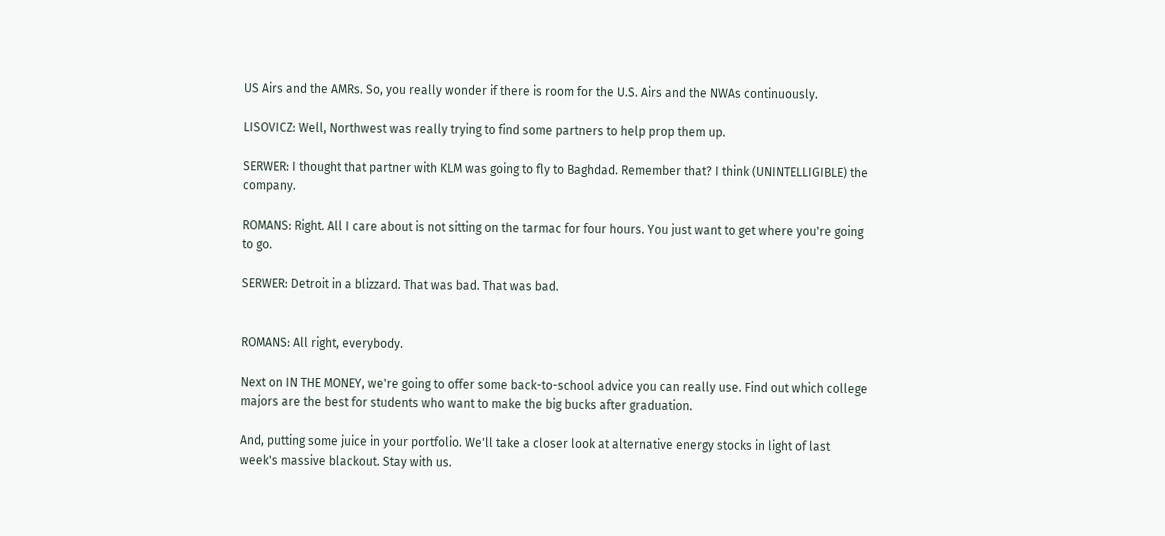US Airs and the AMRs. So, you really wonder if there is room for the U.S. Airs and the NWAs continuously.

LISOVICZ: Well, Northwest was really trying to find some partners to help prop them up.

SERWER: I thought that partner with KLM was going to fly to Baghdad. Remember that? I think (UNINTELLIGIBLE) the company.

ROMANS: Right. All I care about is not sitting on the tarmac for four hours. You just want to get where you're going to go.

SERWER: Detroit in a blizzard. That was bad. That was bad.


ROMANS: All right, everybody.

Next on IN THE MONEY, we're going to offer some back-to-school advice you can really use. Find out which college majors are the best for students who want to make the big bucks after graduation.

And, putting some juice in your portfolio. We'll take a closer look at alternative energy stocks in light of last week's massive blackout. Stay with us.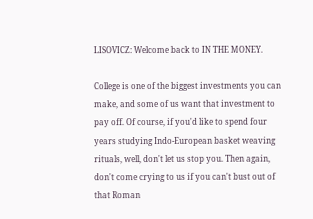LISOVICZ: Welcome back to IN THE MONEY.

College is one of the biggest investments you can make, and some of us want that investment to pay off. Of course, if you'd like to spend four years studying Indo-European basket weaving rituals, well, don't let us stop you. Then again, don't come crying to us if you can't bust out of that Roman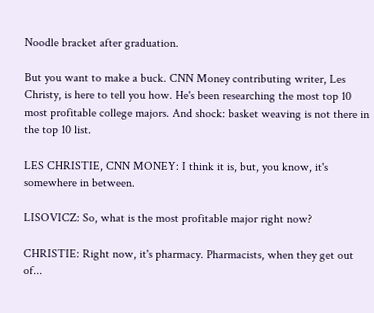Noodle bracket after graduation.

But you want to make a buck. CNN Money contributing writer, Les Christy, is here to tell you how. He's been researching the most top 10 most profitable college majors. And shock: basket weaving is not there in the top 10 list.

LES CHRISTIE, CNN MONEY: I think it is, but, you know, it's somewhere in between.

LISOVICZ: So, what is the most profitable major right now?

CHRISTIE: Right now, it's pharmacy. Pharmacists, when they get out of...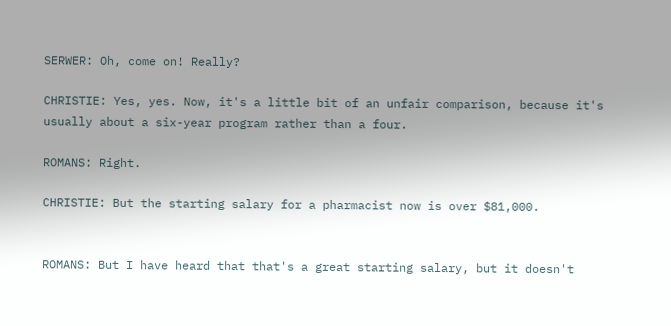SERWER: Oh, come on! Really?

CHRISTIE: Yes, yes. Now, it's a little bit of an unfair comparison, because it's usually about a six-year program rather than a four.

ROMANS: Right.

CHRISTIE: But the starting salary for a pharmacist now is over $81,000.


ROMANS: But I have heard that that's a great starting salary, but it doesn't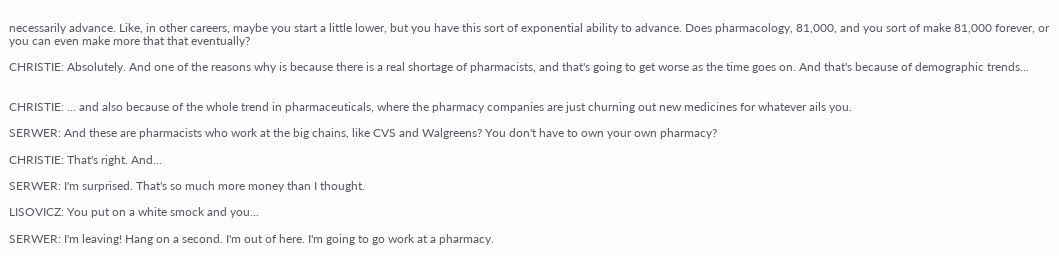necessarily advance. Like, in other careers, maybe you start a little lower, but you have this sort of exponential ability to advance. Does pharmacology, 81,000, and you sort of make 81,000 forever, or you can even make more that that eventually?

CHRISTIE: Absolutely. And one of the reasons why is because there is a real shortage of pharmacists, and that's going to get worse as the time goes on. And that's because of demographic trends...


CHRISTIE: ... and also because of the whole trend in pharmaceuticals, where the pharmacy companies are just churning out new medicines for whatever ails you.

SERWER: And these are pharmacists who work at the big chains, like CVS and Walgreens? You don't have to own your own pharmacy?

CHRISTIE: That's right. And...

SERWER: I'm surprised. That's so much more money than I thought.

LISOVICZ: You put on a white smock and you...

SERWER: I'm leaving! Hang on a second. I'm out of here. I'm going to go work at a pharmacy.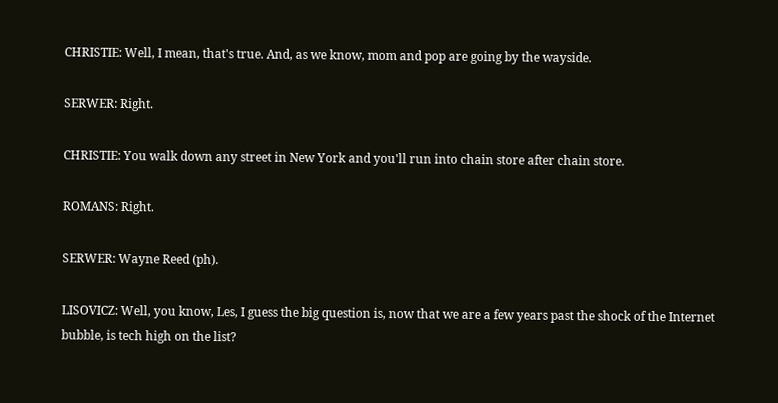CHRISTIE: Well, I mean, that's true. And, as we know, mom and pop are going by the wayside.

SERWER: Right.

CHRISTIE: You walk down any street in New York and you'll run into chain store after chain store.

ROMANS: Right.

SERWER: Wayne Reed (ph).

LISOVICZ: Well, you know, Les, I guess the big question is, now that we are a few years past the shock of the Internet bubble, is tech high on the list?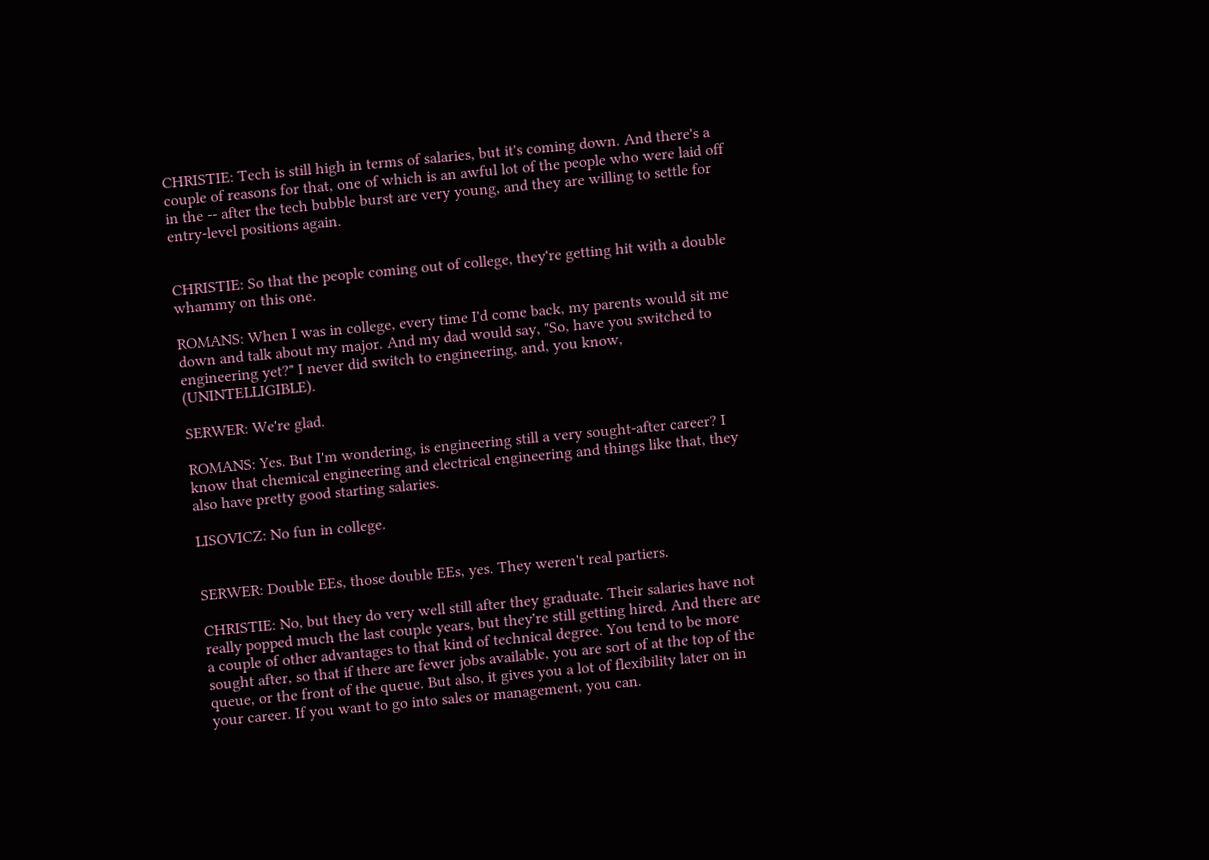CHRISTIE: Tech is still high in terms of salaries, but it's coming down. And there's a couple of reasons for that, one of which is an awful lot of the people who were laid off in the -- after the tech bubble burst are very young, and they are willing to settle for entry-level positions again.


CHRISTIE: So that the people coming out of college, they're getting hit with a double whammy on this one.

ROMANS: When I was in college, every time I'd come back, my parents would sit me down and talk about my major. And my dad would say, "So, have you switched to engineering yet?" I never did switch to engineering, and, you know, (UNINTELLIGIBLE).

SERWER: We're glad.

ROMANS: Yes. But I'm wondering, is engineering still a very sought-after career? I know that chemical engineering and electrical engineering and things like that, they also have pretty good starting salaries.

LISOVICZ: No fun in college.


SERWER: Double EEs, those double EEs, yes. They weren't real partiers.

CHRISTIE: No, but they do very well still after they graduate. Their salaries have not really popped much the last couple years, but they're still getting hired. And there are a couple of other advantages to that kind of technical degree. You tend to be more sought after, so that if there are fewer jobs available, you are sort of at the top of the queue, or the front of the queue. But also, it gives you a lot of flexibility later on in your career. If you want to go into sales or management, you can.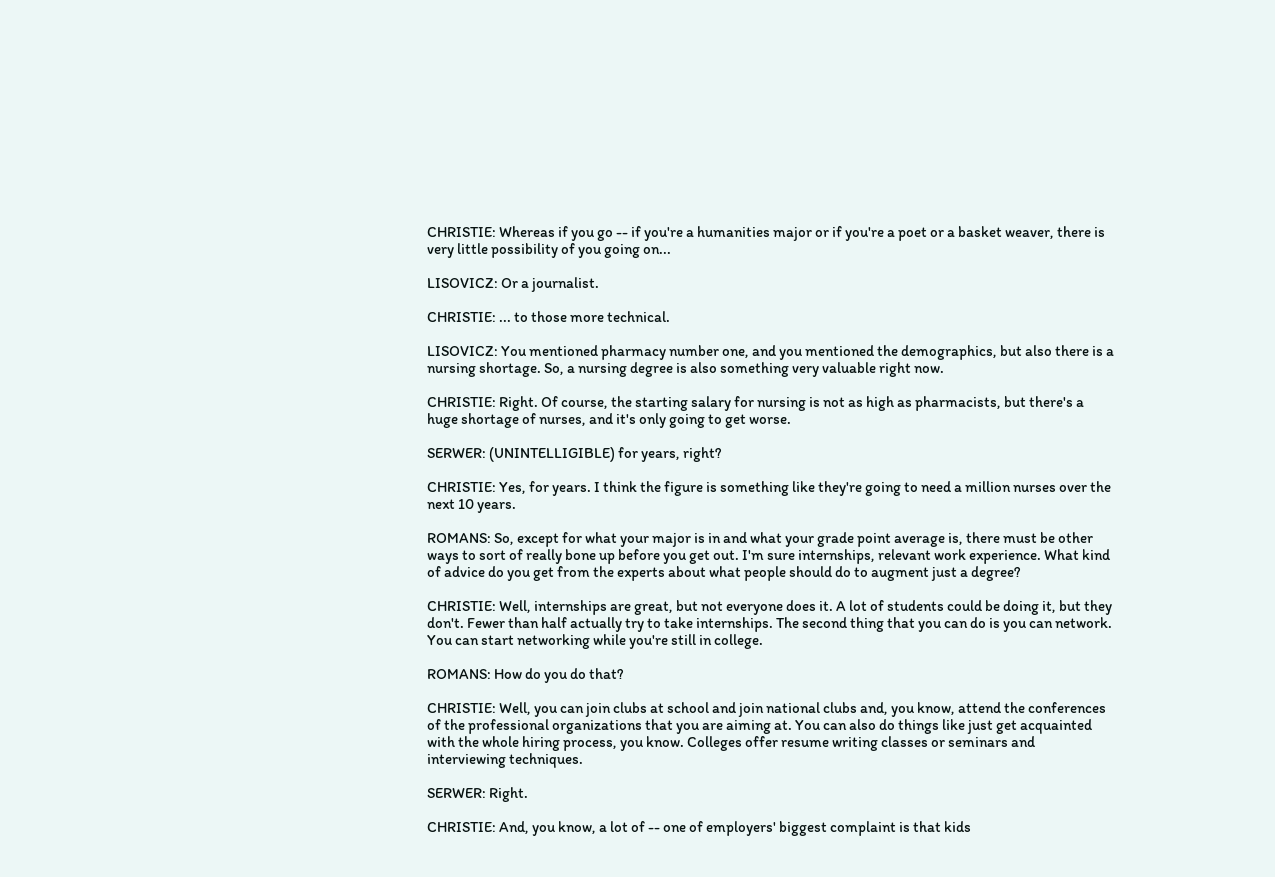CHRISTIE: Whereas if you go -- if you're a humanities major or if you're a poet or a basket weaver, there is very little possibility of you going on...

LISOVICZ: Or a journalist.

CHRISTIE: ... to those more technical.

LISOVICZ: You mentioned pharmacy number one, and you mentioned the demographics, but also there is a nursing shortage. So, a nursing degree is also something very valuable right now.

CHRISTIE: Right. Of course, the starting salary for nursing is not as high as pharmacists, but there's a huge shortage of nurses, and it's only going to get worse.

SERWER: (UNINTELLIGIBLE) for years, right?

CHRISTIE: Yes, for years. I think the figure is something like they're going to need a million nurses over the next 10 years.

ROMANS: So, except for what your major is in and what your grade point average is, there must be other ways to sort of really bone up before you get out. I'm sure internships, relevant work experience. What kind of advice do you get from the experts about what people should do to augment just a degree?

CHRISTIE: Well, internships are great, but not everyone does it. A lot of students could be doing it, but they don't. Fewer than half actually try to take internships. The second thing that you can do is you can network. You can start networking while you're still in college.

ROMANS: How do you do that?

CHRISTIE: Well, you can join clubs at school and join national clubs and, you know, attend the conferences of the professional organizations that you are aiming at. You can also do things like just get acquainted with the whole hiring process, you know. Colleges offer resume writing classes or seminars and interviewing techniques.

SERWER: Right.

CHRISTIE: And, you know, a lot of -- one of employers' biggest complaint is that kids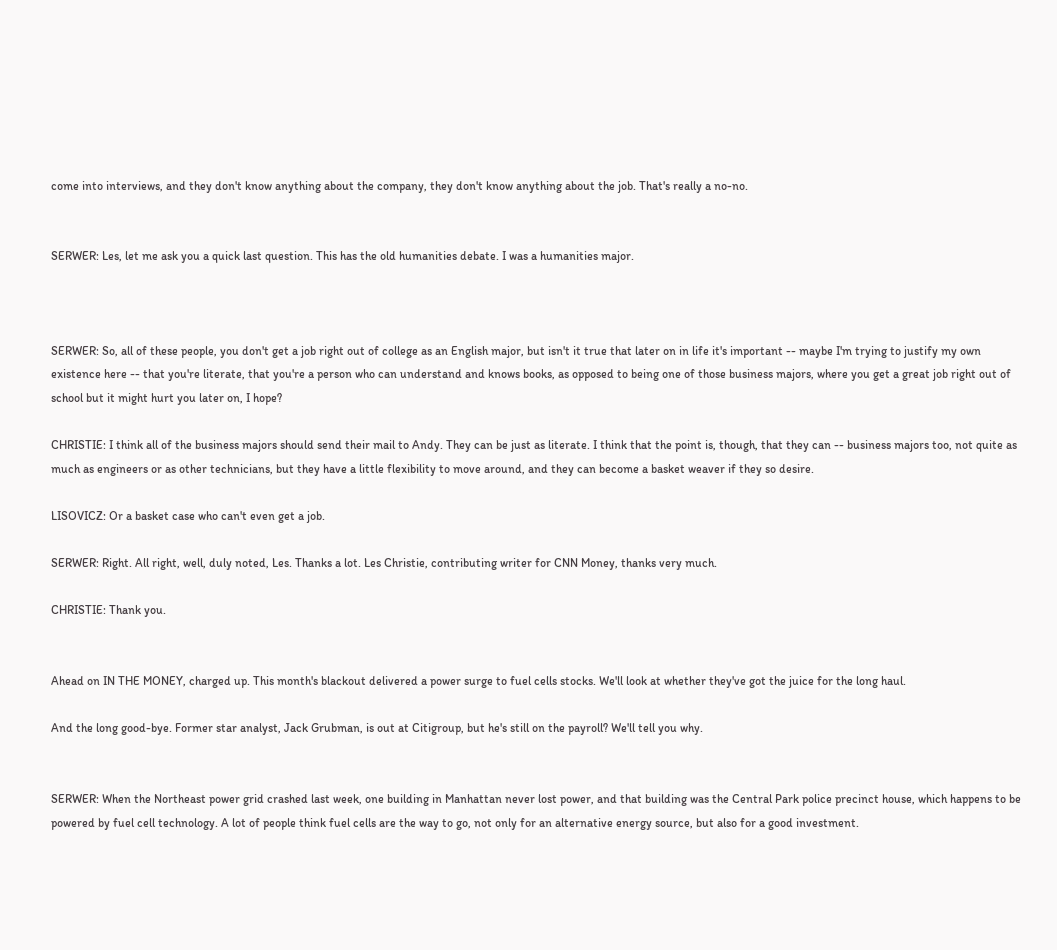come into interviews, and they don't know anything about the company, they don't know anything about the job. That's really a no-no.


SERWER: Les, let me ask you a quick last question. This has the old humanities debate. I was a humanities major.



SERWER: So, all of these people, you don't get a job right out of college as an English major, but isn't it true that later on in life it's important -- maybe I'm trying to justify my own existence here -- that you're literate, that you're a person who can understand and knows books, as opposed to being one of those business majors, where you get a great job right out of school but it might hurt you later on, I hope?

CHRISTIE: I think all of the business majors should send their mail to Andy. They can be just as literate. I think that the point is, though, that they can -- business majors too, not quite as much as engineers or as other technicians, but they have a little flexibility to move around, and they can become a basket weaver if they so desire.

LISOVICZ: Or a basket case who can't even get a job.

SERWER: Right. All right, well, duly noted, Les. Thanks a lot. Les Christie, contributing writer for CNN Money, thanks very much.

CHRISTIE: Thank you.


Ahead on IN THE MONEY, charged up. This month's blackout delivered a power surge to fuel cells stocks. We'll look at whether they've got the juice for the long haul.

And the long good-bye. Former star analyst, Jack Grubman, is out at Citigroup, but he's still on the payroll? We'll tell you why.


SERWER: When the Northeast power grid crashed last week, one building in Manhattan never lost power, and that building was the Central Park police precinct house, which happens to be powered by fuel cell technology. A lot of people think fuel cells are the way to go, not only for an alternative energy source, but also for a good investment.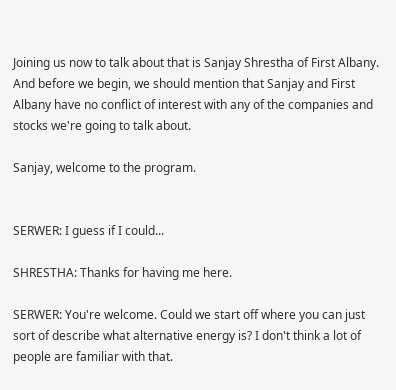Joining us now to talk about that is Sanjay Shrestha of First Albany. And before we begin, we should mention that Sanjay and First Albany have no conflict of interest with any of the companies and stocks we're going to talk about.

Sanjay, welcome to the program.


SERWER: I guess if I could...

SHRESTHA: Thanks for having me here.

SERWER: You're welcome. Could we start off where you can just sort of describe what alternative energy is? I don't think a lot of people are familiar with that.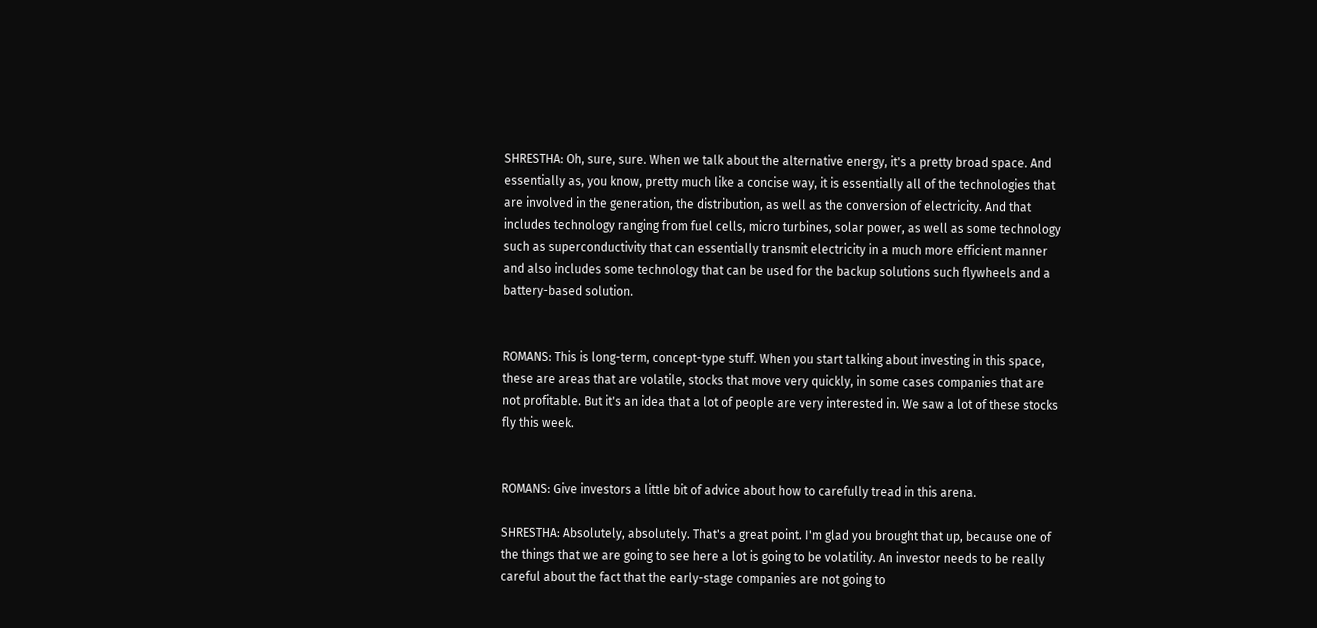SHRESTHA: Oh, sure, sure. When we talk about the alternative energy, it's a pretty broad space. And essentially as, you know, pretty much like a concise way, it is essentially all of the technologies that are involved in the generation, the distribution, as well as the conversion of electricity. And that includes technology ranging from fuel cells, micro turbines, solar power, as well as some technology such as superconductivity that can essentially transmit electricity in a much more efficient manner and also includes some technology that can be used for the backup solutions such flywheels and a battery-based solution.


ROMANS: This is long-term, concept-type stuff. When you start talking about investing in this space, these are areas that are volatile, stocks that move very quickly, in some cases companies that are not profitable. But it's an idea that a lot of people are very interested in. We saw a lot of these stocks fly this week.


ROMANS: Give investors a little bit of advice about how to carefully tread in this arena.

SHRESTHA: Absolutely, absolutely. That's a great point. I'm glad you brought that up, because one of the things that we are going to see here a lot is going to be volatility. An investor needs to be really careful about the fact that the early-stage companies are not going to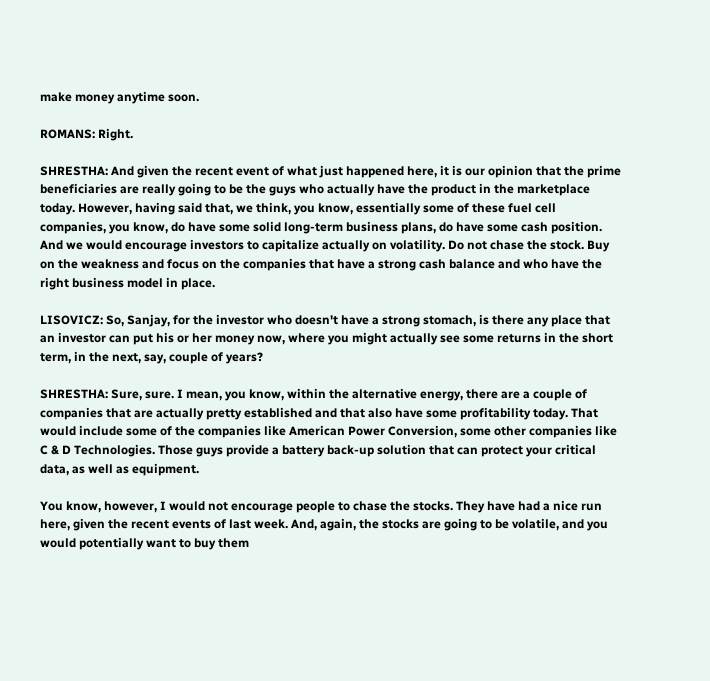make money anytime soon.

ROMANS: Right.

SHRESTHA: And given the recent event of what just happened here, it is our opinion that the prime beneficiaries are really going to be the guys who actually have the product in the marketplace today. However, having said that, we think, you know, essentially some of these fuel cell companies, you know, do have some solid long-term business plans, do have some cash position. And we would encourage investors to capitalize actually on volatility. Do not chase the stock. Buy on the weakness and focus on the companies that have a strong cash balance and who have the right business model in place.

LISOVICZ: So, Sanjay, for the investor who doesn't have a strong stomach, is there any place that an investor can put his or her money now, where you might actually see some returns in the short term, in the next, say, couple of years?

SHRESTHA: Sure, sure. I mean, you know, within the alternative energy, there are a couple of companies that are actually pretty established and that also have some profitability today. That would include some of the companies like American Power Conversion, some other companies like C & D Technologies. Those guys provide a battery back-up solution that can protect your critical data, as well as equipment.

You know, however, I would not encourage people to chase the stocks. They have had a nice run here, given the recent events of last week. And, again, the stocks are going to be volatile, and you would potentially want to buy them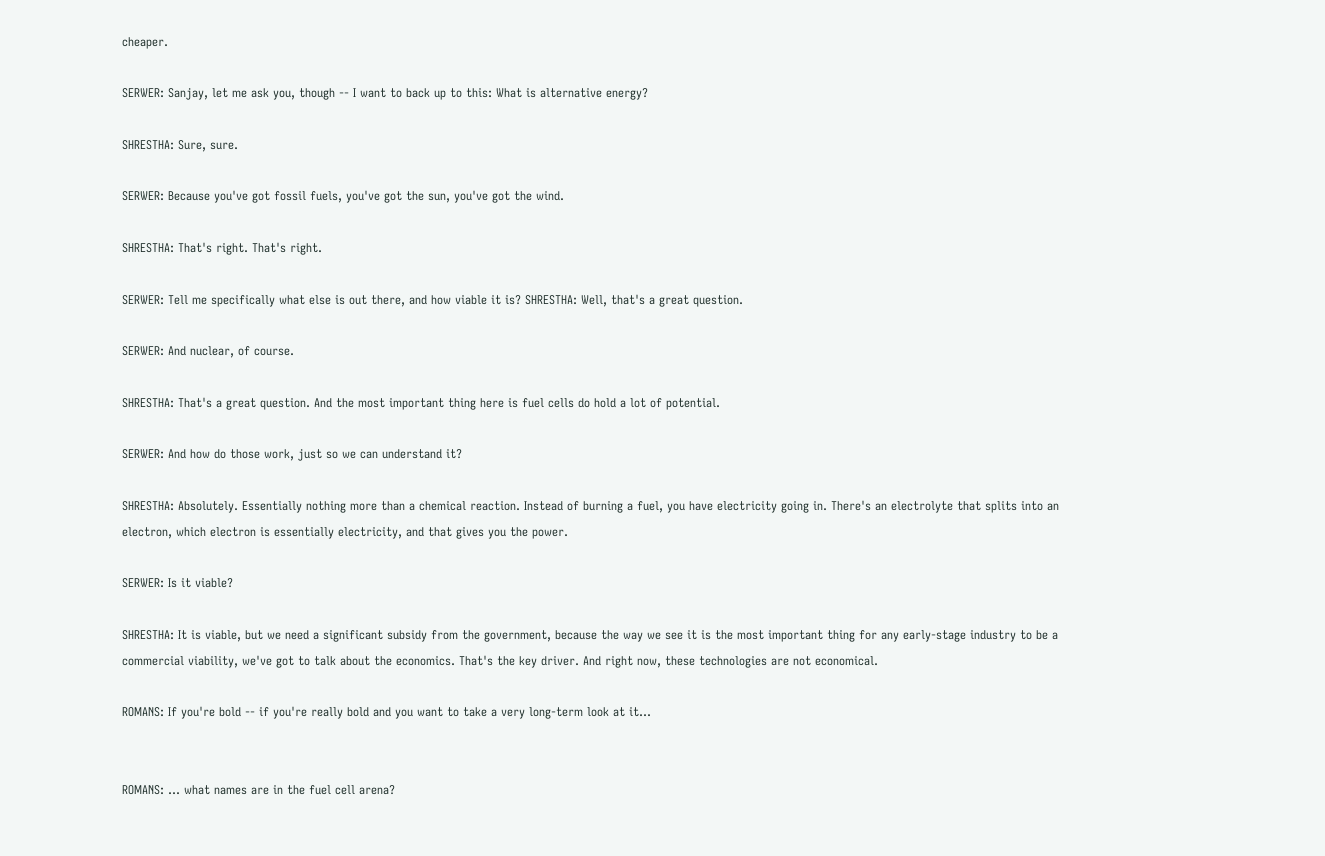cheaper.

SERWER: Sanjay, let me ask you, though -- I want to back up to this: What is alternative energy?

SHRESTHA: Sure, sure.

SERWER: Because you've got fossil fuels, you've got the sun, you've got the wind.

SHRESTHA: That's right. That's right.

SERWER: Tell me specifically what else is out there, and how viable it is? SHRESTHA: Well, that's a great question.

SERWER: And nuclear, of course.

SHRESTHA: That's a great question. And the most important thing here is fuel cells do hold a lot of potential.

SERWER: And how do those work, just so we can understand it?

SHRESTHA: Absolutely. Essentially nothing more than a chemical reaction. Instead of burning a fuel, you have electricity going in. There's an electrolyte that splits into an electron, which electron is essentially electricity, and that gives you the power.

SERWER: Is it viable?

SHRESTHA: It is viable, but we need a significant subsidy from the government, because the way we see it is the most important thing for any early-stage industry to be a commercial viability, we've got to talk about the economics. That's the key driver. And right now, these technologies are not economical.

ROMANS: If you're bold -- if you're really bold and you want to take a very long-term look at it...


ROMANS: ... what names are in the fuel cell arena?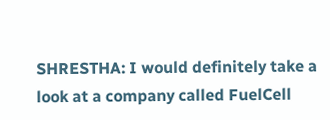SHRESTHA: I would definitely take a look at a company called FuelCell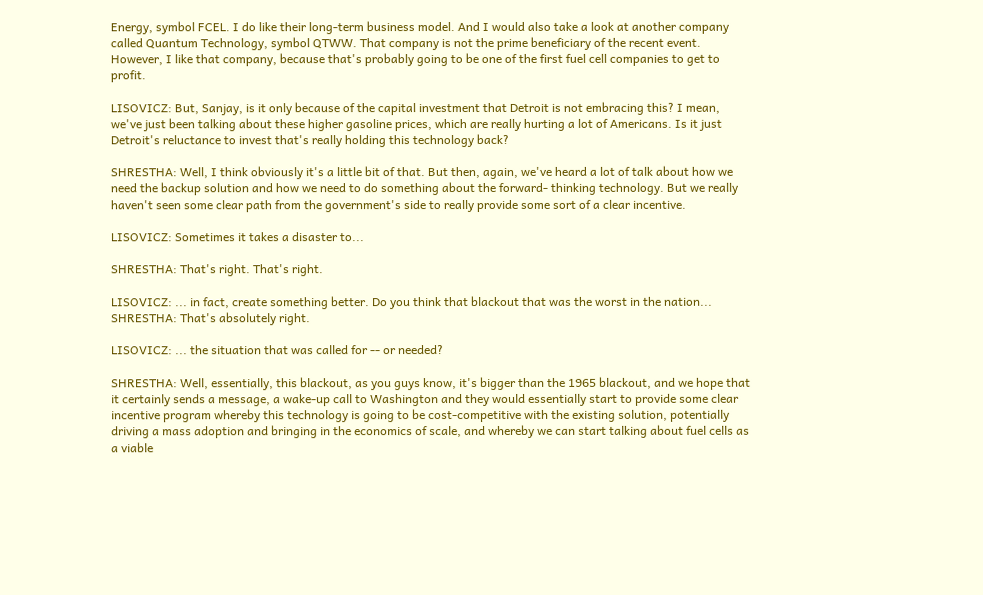Energy, symbol FCEL. I do like their long-term business model. And I would also take a look at another company called Quantum Technology, symbol QTWW. That company is not the prime beneficiary of the recent event. However, I like that company, because that's probably going to be one of the first fuel cell companies to get to profit.

LISOVICZ: But, Sanjay, is it only because of the capital investment that Detroit is not embracing this? I mean, we've just been talking about these higher gasoline prices, which are really hurting a lot of Americans. Is it just Detroit's reluctance to invest that's really holding this technology back?

SHRESTHA: Well, I think obviously it's a little bit of that. But then, again, we've heard a lot of talk about how we need the backup solution and how we need to do something about the forward- thinking technology. But we really haven't seen some clear path from the government's side to really provide some sort of a clear incentive.

LISOVICZ: Sometimes it takes a disaster to...

SHRESTHA: That's right. That's right.

LISOVICZ: ... in fact, create something better. Do you think that blackout that was the worst in the nation... SHRESTHA: That's absolutely right.

LISOVICZ: ... the situation that was called for -- or needed?

SHRESTHA: Well, essentially, this blackout, as you guys know, it's bigger than the 1965 blackout, and we hope that it certainly sends a message, a wake-up call to Washington and they would essentially start to provide some clear incentive program whereby this technology is going to be cost-competitive with the existing solution, potentially driving a mass adoption and bringing in the economics of scale, and whereby we can start talking about fuel cells as a viable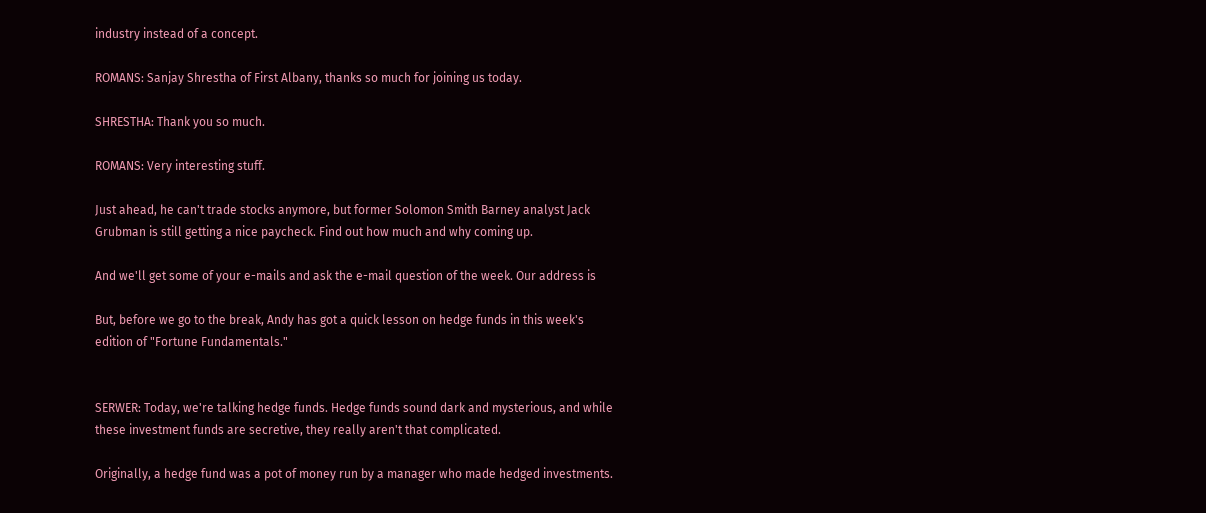industry instead of a concept.

ROMANS: Sanjay Shrestha of First Albany, thanks so much for joining us today.

SHRESTHA: Thank you so much.

ROMANS: Very interesting stuff.

Just ahead, he can't trade stocks anymore, but former Solomon Smith Barney analyst Jack Grubman is still getting a nice paycheck. Find out how much and why coming up.

And we'll get some of your e-mails and ask the e-mail question of the week. Our address is

But, before we go to the break, Andy has got a quick lesson on hedge funds in this week's edition of "Fortune Fundamentals."


SERWER: Today, we're talking hedge funds. Hedge funds sound dark and mysterious, and while these investment funds are secretive, they really aren't that complicated.

Originally, a hedge fund was a pot of money run by a manager who made hedged investments.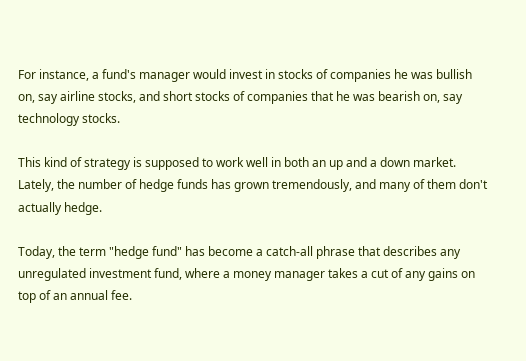For instance, a fund's manager would invest in stocks of companies he was bullish on, say airline stocks, and short stocks of companies that he was bearish on, say technology stocks.

This kind of strategy is supposed to work well in both an up and a down market. Lately, the number of hedge funds has grown tremendously, and many of them don't actually hedge.

Today, the term "hedge fund" has become a catch-all phrase that describes any unregulated investment fund, where a money manager takes a cut of any gains on top of an annual fee.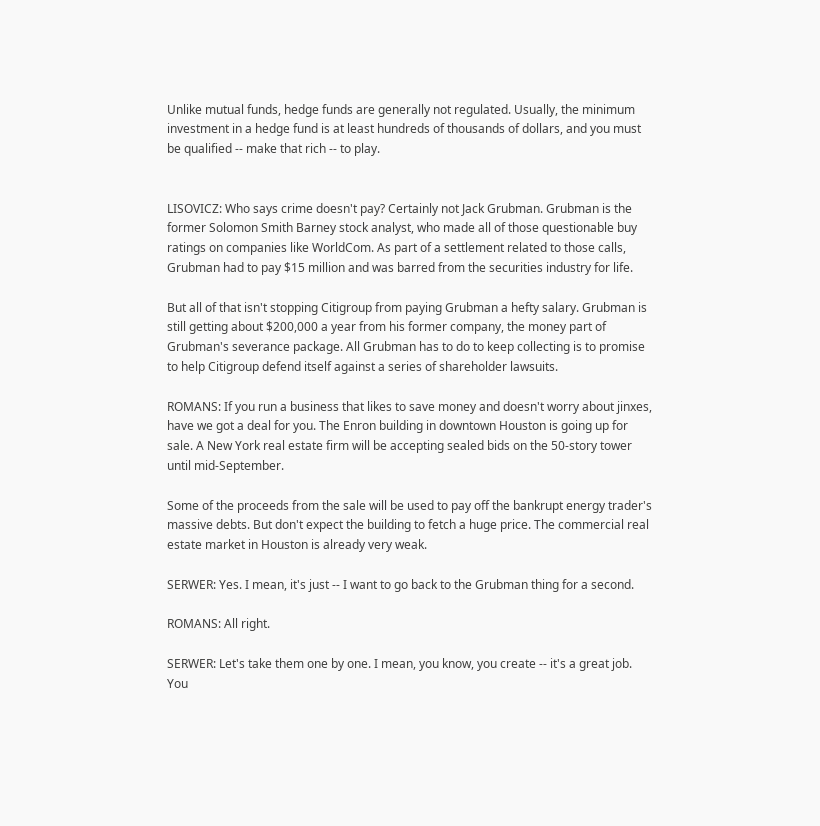Unlike mutual funds, hedge funds are generally not regulated. Usually, the minimum investment in a hedge fund is at least hundreds of thousands of dollars, and you must be qualified -- make that rich -- to play.


LISOVICZ: Who says crime doesn't pay? Certainly not Jack Grubman. Grubman is the former Solomon Smith Barney stock analyst, who made all of those questionable buy ratings on companies like WorldCom. As part of a settlement related to those calls, Grubman had to pay $15 million and was barred from the securities industry for life.

But all of that isn't stopping Citigroup from paying Grubman a hefty salary. Grubman is still getting about $200,000 a year from his former company, the money part of Grubman's severance package. All Grubman has to do to keep collecting is to promise to help Citigroup defend itself against a series of shareholder lawsuits.

ROMANS: If you run a business that likes to save money and doesn't worry about jinxes, have we got a deal for you. The Enron building in downtown Houston is going up for sale. A New York real estate firm will be accepting sealed bids on the 50-story tower until mid-September.

Some of the proceeds from the sale will be used to pay off the bankrupt energy trader's massive debts. But don't expect the building to fetch a huge price. The commercial real estate market in Houston is already very weak.

SERWER: Yes. I mean, it's just -- I want to go back to the Grubman thing for a second.

ROMANS: All right.

SERWER: Let's take them one by one. I mean, you know, you create -- it's a great job. You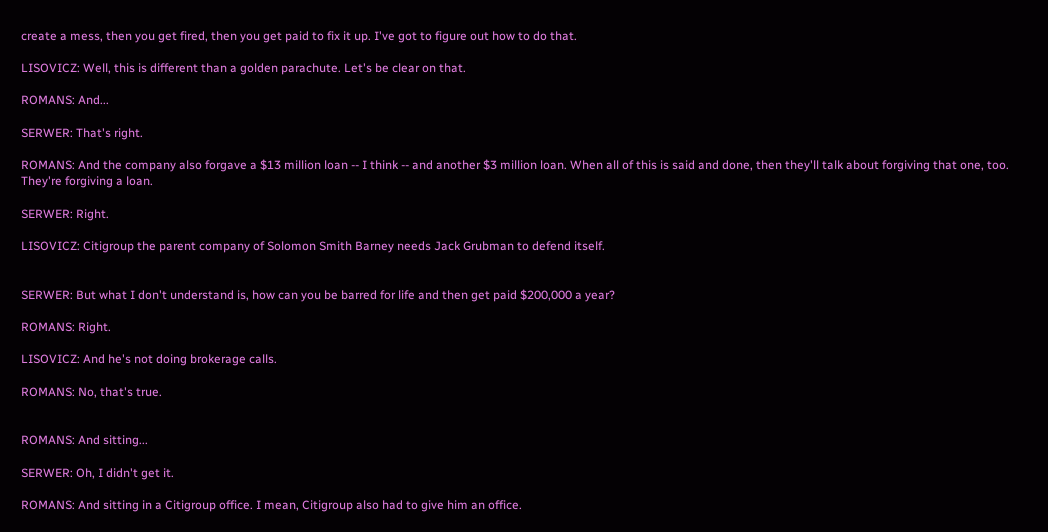create a mess, then you get fired, then you get paid to fix it up. I've got to figure out how to do that.

LISOVICZ: Well, this is different than a golden parachute. Let's be clear on that.

ROMANS: And...

SERWER: That's right.

ROMANS: And the company also forgave a $13 million loan -- I think -- and another $3 million loan. When all of this is said and done, then they'll talk about forgiving that one, too. They're forgiving a loan.

SERWER: Right.

LISOVICZ: Citigroup the parent company of Solomon Smith Barney needs Jack Grubman to defend itself.


SERWER: But what I don't understand is, how can you be barred for life and then get paid $200,000 a year?

ROMANS: Right.

LISOVICZ: And he's not doing brokerage calls.

ROMANS: No, that's true.


ROMANS: And sitting...

SERWER: Oh, I didn't get it.

ROMANS: And sitting in a Citigroup office. I mean, Citigroup also had to give him an office.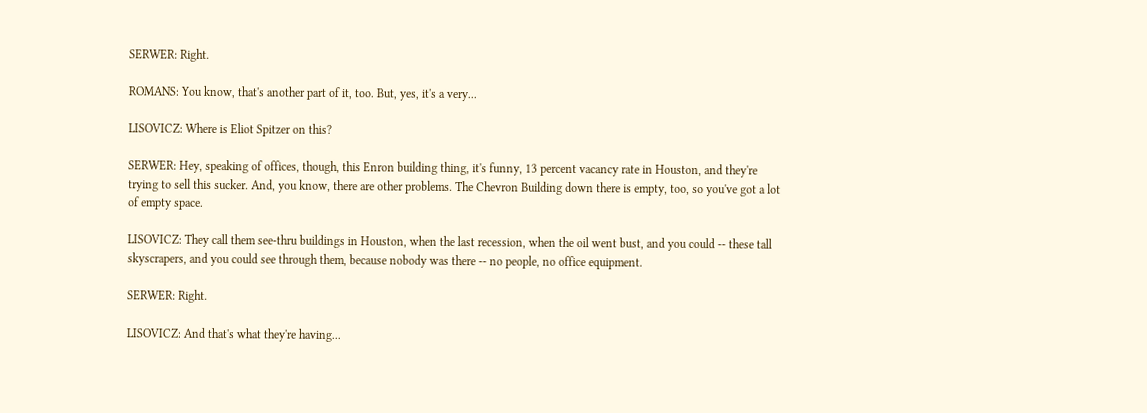SERWER: Right.

ROMANS: You know, that's another part of it, too. But, yes, it's a very...

LISOVICZ: Where is Eliot Spitzer on this?

SERWER: Hey, speaking of offices, though, this Enron building thing, it's funny, 13 percent vacancy rate in Houston, and they're trying to sell this sucker. And, you know, there are other problems. The Chevron Building down there is empty, too, so you've got a lot of empty space.

LISOVICZ: They call them see-thru buildings in Houston, when the last recession, when the oil went bust, and you could -- these tall skyscrapers, and you could see through them, because nobody was there -- no people, no office equipment.

SERWER: Right.

LISOVICZ: And that's what they're having...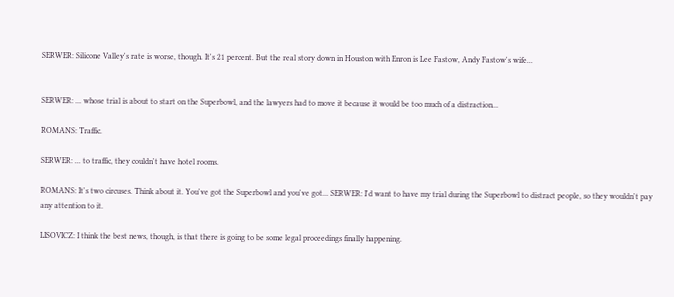SERWER: Silicone Valley's rate is worse, though. It's 21 percent. But the real story down in Houston with Enron is Lee Fastow, Andy Fastow's wife...


SERWER: ... whose trial is about to start on the Superbowl, and the lawyers had to move it because it would be too much of a distraction...

ROMANS: Traffic.

SERWER: ... to traffic, they couldn't have hotel rooms.

ROMANS: It's two circuses. Think about it. You've got the Superbowl and you've got... SERWER: I'd want to have my trial during the Superbowl to distract people, so they wouldn't pay any attention to it.

LISOVICZ: I think the best news, though, is that there is going to be some legal proceedings finally happening.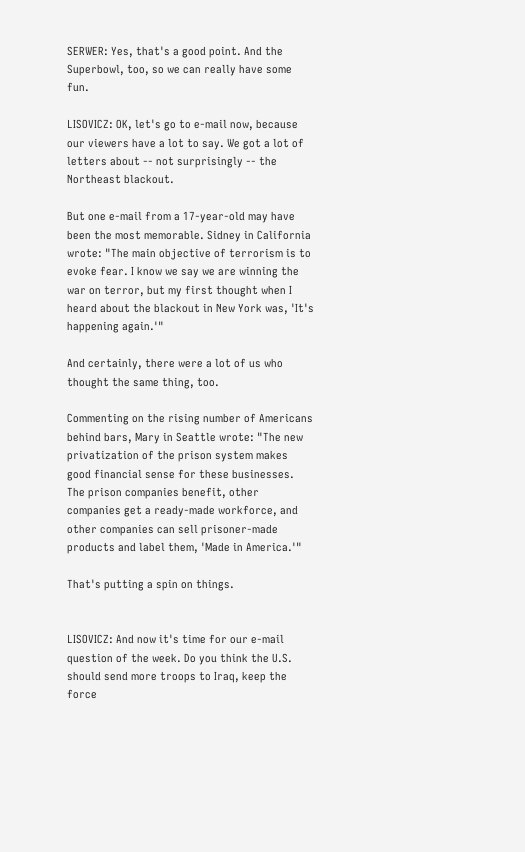SERWER: Yes, that's a good point. And the Superbowl, too, so we can really have some fun.

LISOVICZ: OK, let's go to e-mail now, because our viewers have a lot to say. We got a lot of letters about -- not surprisingly -- the Northeast blackout.

But one e-mail from a 17-year-old may have been the most memorable. Sidney in California wrote: "The main objective of terrorism is to evoke fear. I know we say we are winning the war on terror, but my first thought when I heard about the blackout in New York was, 'It's happening again.'"

And certainly, there were a lot of us who thought the same thing, too.

Commenting on the rising number of Americans behind bars, Mary in Seattle wrote: "The new privatization of the prison system makes good financial sense for these businesses. The prison companies benefit, other companies get a ready-made workforce, and other companies can sell prisoner-made products and label them, 'Made in America.'"

That's putting a spin on things.


LISOVICZ: And now it's time for our e-mail question of the week. Do you think the U.S. should send more troops to Iraq, keep the force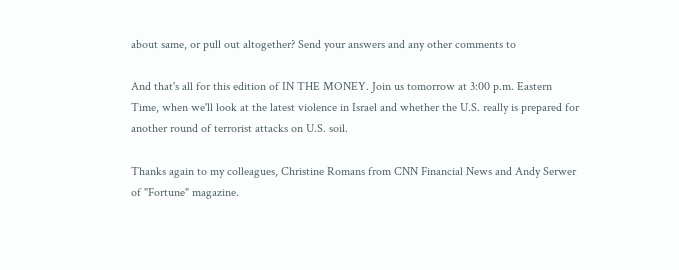about same, or pull out altogether? Send your answers and any other comments to

And that's all for this edition of IN THE MONEY. Join us tomorrow at 3:00 p.m. Eastern Time, when we'll look at the latest violence in Israel and whether the U.S. really is prepared for another round of terrorist attacks on U.S. soil.

Thanks again to my colleagues, Christine Romans from CNN Financial News and Andy Serwer of "Fortune" magazine.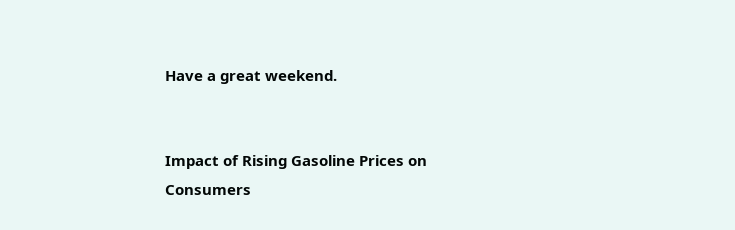Have a great weekend.


Impact of Rising Gasoline Prices on Consumers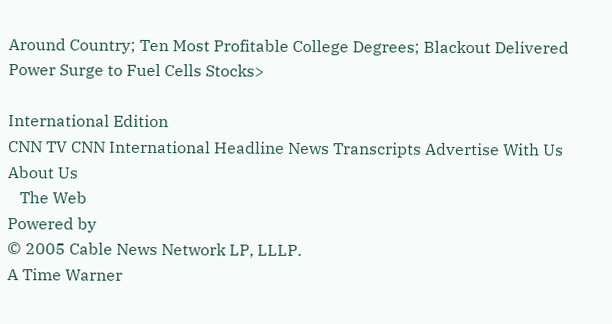Around Country; Ten Most Profitable College Degrees; Blackout Delivered Power Surge to Fuel Cells Stocks>

International Edition
CNN TV CNN International Headline News Transcripts Advertise With Us About Us
   The Web
Powered by
© 2005 Cable News Network LP, LLLP.
A Time Warner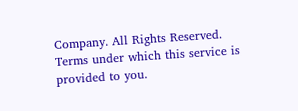Company. All Rights Reserved.
Terms under which this service is provided to you.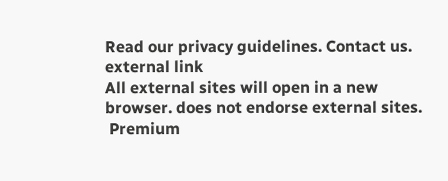Read our privacy guidelines. Contact us.
external link
All external sites will open in a new browser. does not endorse external sites.
 Premium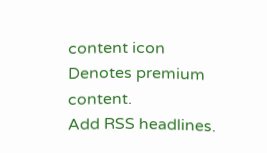content icon Denotes premium content.
Add RSS headlines.